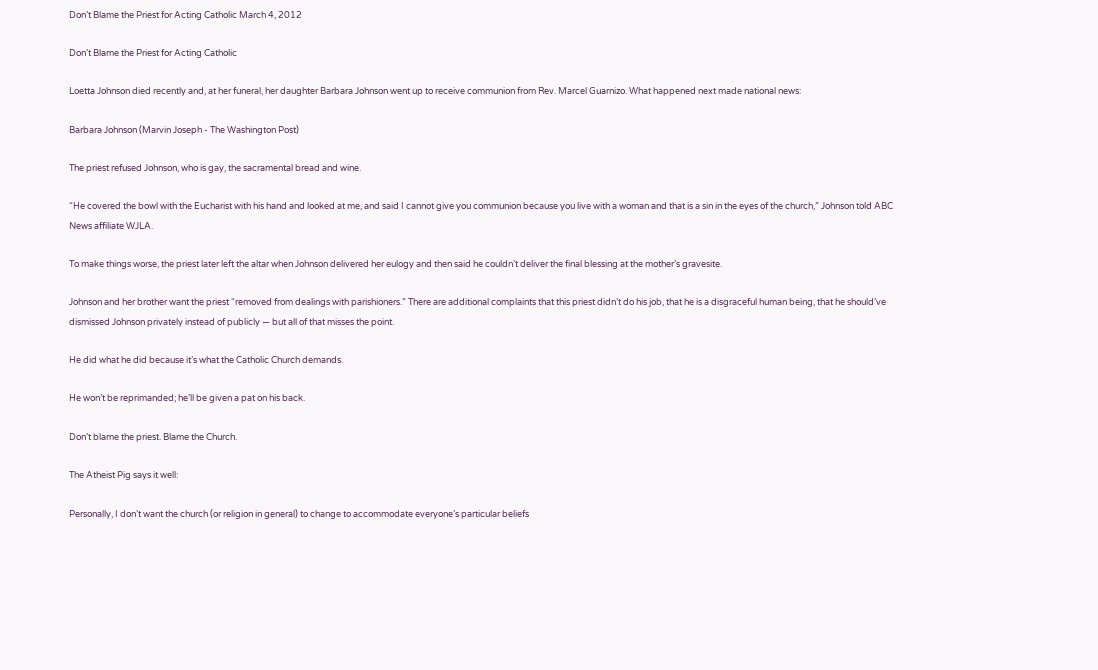Don’t Blame the Priest for Acting Catholic March 4, 2012

Don’t Blame the Priest for Acting Catholic

Loetta Johnson died recently and, at her funeral, her daughter Barbara Johnson went up to receive communion from Rev. Marcel Guarnizo. What happened next made national news:

Barbara Johnson (Marvin Joseph - The Washington Post)

The priest refused Johnson, who is gay, the sacramental bread and wine.

“He covered the bowl with the Eucharist with his hand and looked at me, and said I cannot give you communion because you live with a woman and that is a sin in the eyes of the church,” Johnson told ABC News affiliate WJLA.

To make things worse, the priest later left the altar when Johnson delivered her eulogy and then said he couldn’t deliver the final blessing at the mother’s gravesite.

Johnson and her brother want the priest “removed from dealings with parishioners.” There are additional complaints that this priest didn’t do his job, that he is a disgraceful human being, that he should’ve dismissed Johnson privately instead of publicly — but all of that misses the point.

He did what he did because it’s what the Catholic Church demands.

He won’t be reprimanded; he’ll be given a pat on his back.

Don’t blame the priest. Blame the Church.

The Atheist Pig says it well:

Personally, I don’t want the church (or religion in general) to change to accommodate everyone’s particular beliefs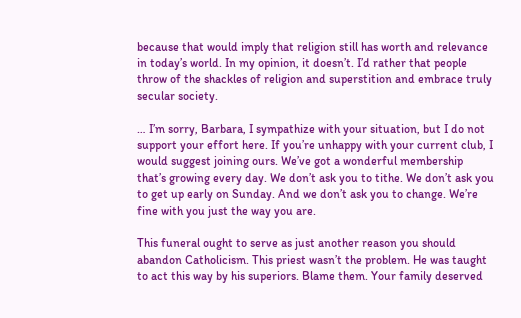because that would imply that religion still has worth and relevance in today’s world. In my opinion, it doesn’t. I’d rather that people throw of the shackles of religion and superstition and embrace truly secular society.

… I’m sorry, Barbara, I sympathize with your situation, but I do not support your effort here. If you’re unhappy with your current club, I would suggest joining ours. We’ve got a wonderful membership that’s growing every day. We don’t ask you to tithe. We don’t ask you to get up early on Sunday. And we don’t ask you to change. We’re fine with you just the way you are.

This funeral ought to serve as just another reason you should abandon Catholicism. This priest wasn’t the problem. He was taught to act this way by his superiors. Blame them. Your family deserved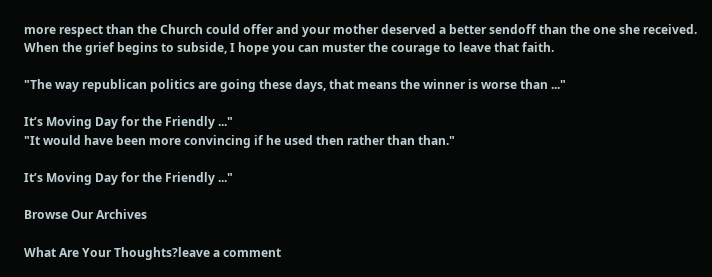more respect than the Church could offer and your mother deserved a better sendoff than the one she received. When the grief begins to subside, I hope you can muster the courage to leave that faith.

"The way republican politics are going these days, that means the winner is worse than ..."

It’s Moving Day for the Friendly ..."
"It would have been more convincing if he used then rather than than."

It’s Moving Day for the Friendly ..."

Browse Our Archives

What Are Your Thoughts?leave a comment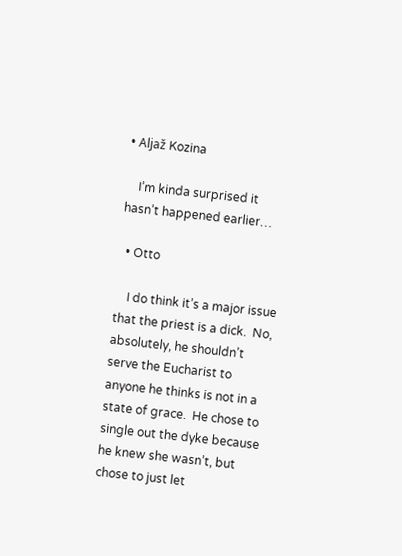• Aljaž Kozina

    I’m kinda surprised it hasn’t happened earlier…

  • Otto

    I do think it’s a major issue that the priest is a dick.  No, absolutely, he shouldn’t serve the Eucharist to anyone he thinks is not in a state of grace.  He chose to single out the dyke because he knew she wasn’t, but chose to just let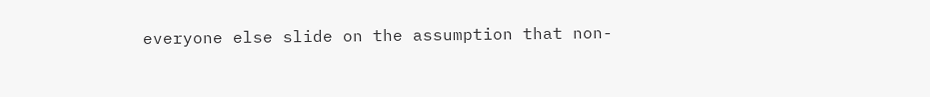everyone else slide on the assumption that non-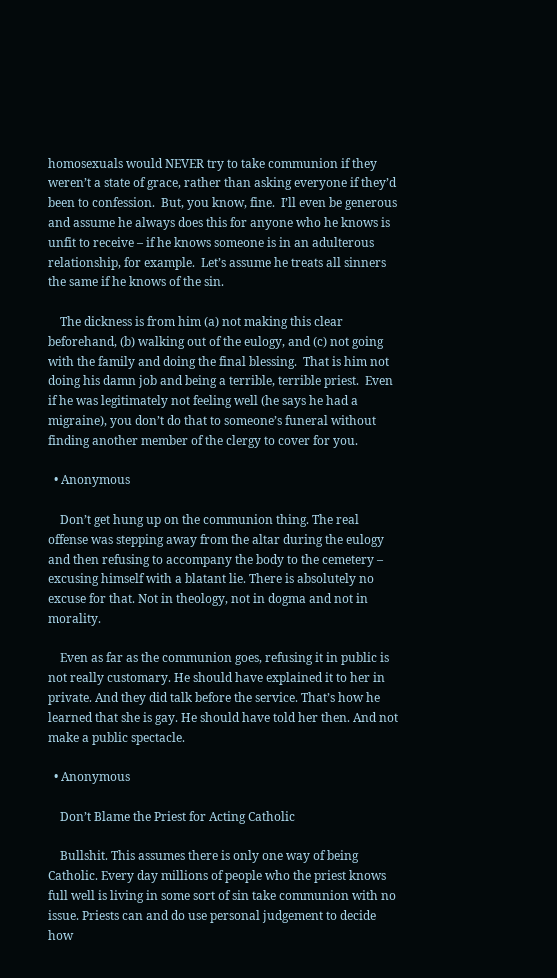homosexuals would NEVER try to take communion if they weren’t a state of grace, rather than asking everyone if they’d been to confession.  But, you know, fine.  I’ll even be generous and assume he always does this for anyone who he knows is unfit to receive – if he knows someone is in an adulterous relationship, for example.  Let’s assume he treats all sinners the same if he knows of the sin.

    The dickness is from him (a) not making this clear beforehand, (b) walking out of the eulogy, and (c) not going with the family and doing the final blessing.  That is him not doing his damn job and being a terrible, terrible priest.  Even if he was legitimately not feeling well (he says he had a migraine), you don’t do that to someone’s funeral without finding another member of the clergy to cover for you.

  • Anonymous

    Don’t get hung up on the communion thing. The real offense was stepping away from the altar during the eulogy and then refusing to accompany the body to the cemetery – excusing himself with a blatant lie. There is absolutely no excuse for that. Not in theology, not in dogma and not in morality.

    Even as far as the communion goes, refusing it in public is not really customary. He should have explained it to her in private. And they did talk before the service. That’s how he learned that she is gay. He should have told her then. And not make a public spectacle.

  • Anonymous

    Don’t Blame the Priest for Acting Catholic

    Bullshit. This assumes there is only one way of being Catholic. Every day millions of people who the priest knows full well is living in some sort of sin take communion with no issue. Priests can and do use personal judgement to decide how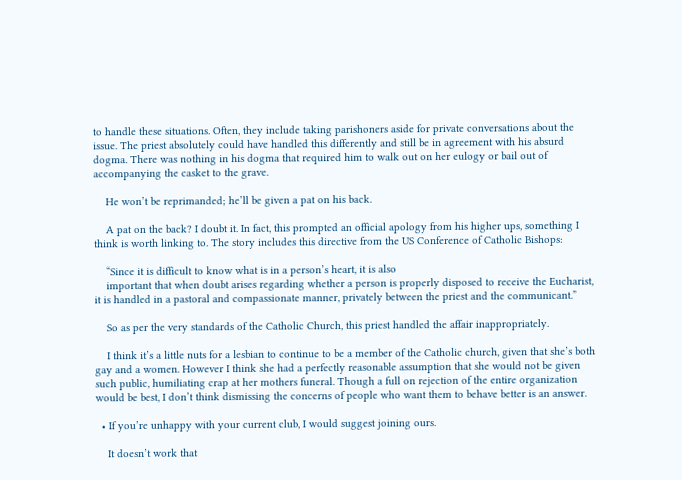to handle these situations. Often, they include taking parishoners aside for private conversations about the issue. The priest absolutely could have handled this differently and still be in agreement with his absurd dogma. There was nothing in his dogma that required him to walk out on her eulogy or bail out of accompanying the casket to the grave.

    He won’t be reprimanded; he’ll be given a pat on his back.

    A pat on the back? I doubt it. In fact, this prompted an official apology from his higher ups, something I think is worth linking to. The story includes this directive from the US Conference of Catholic Bishops:

    “Since it is difficult to know what is in a person’s heart, it is also
    important that when doubt arises regarding whether a person is properly disposed to receive the Eucharist, it is handled in a pastoral and compassionate manner, privately between the priest and the communicant.”

    So as per the very standards of the Catholic Church, this priest handled the affair inappropriately.

    I think it’s a little nuts for a lesbian to continue to be a member of the Catholic church, given that she’s both gay and a women. However I think she had a perfectly reasonable assumption that she would not be given such public, humiliating crap at her mothers funeral. Though a full on rejection of the entire organization would be best, I don’t think dismissing the concerns of people who want them to behave better is an answer.

  • If you’re unhappy with your current club, I would suggest joining ours.

    It doesn’t work that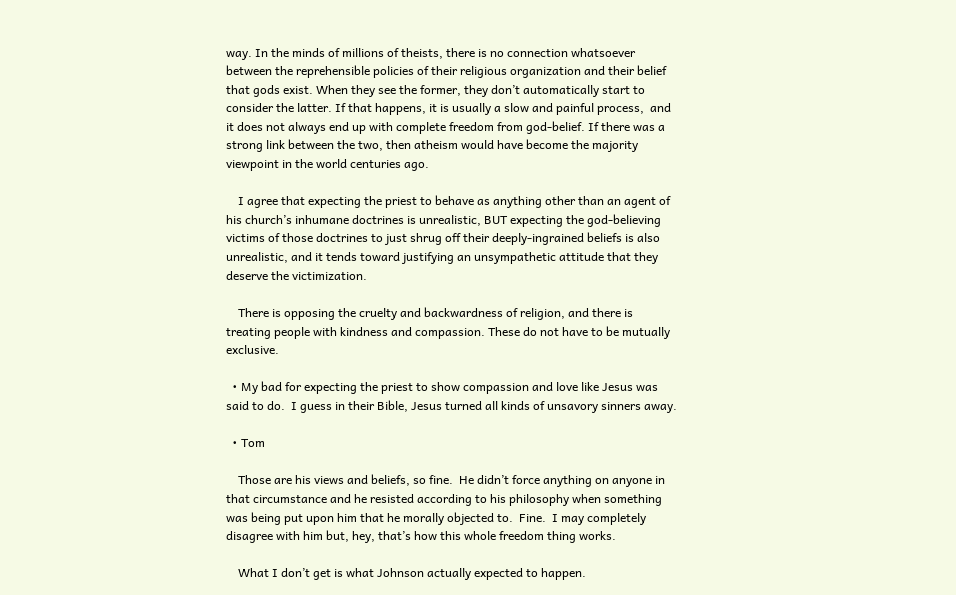way. In the minds of millions of theists, there is no connection whatsoever between the reprehensible policies of their religious organization and their belief that gods exist. When they see the former, they don’t automatically start to consider the latter. If that happens, it is usually a slow and painful process,  and it does not always end up with complete freedom from god-belief. If there was a strong link between the two, then atheism would have become the majority viewpoint in the world centuries ago.

    I agree that expecting the priest to behave as anything other than an agent of his church’s inhumane doctrines is unrealistic, BUT expecting the god-believing victims of those doctrines to just shrug off their deeply-ingrained beliefs is also unrealistic, and it tends toward justifying an unsympathetic attitude that they deserve the victimization.

    There is opposing the cruelty and backwardness of religion, and there is treating people with kindness and compassion. These do not have to be mutually exclusive.

  • My bad for expecting the priest to show compassion and love like Jesus was said to do.  I guess in their Bible, Jesus turned all kinds of unsavory sinners away.

  • Tom

    Those are his views and beliefs, so fine.  He didn’t force anything on anyone in that circumstance and he resisted according to his philosophy when something was being put upon him that he morally objected to.  Fine.  I may completely disagree with him but, hey, that’s how this whole freedom thing works.

    What I don’t get is what Johnson actually expected to happen.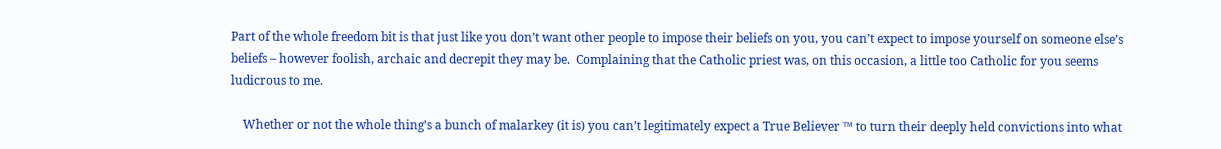Part of the whole freedom bit is that just like you don’t want other people to impose their beliefs on you, you can’t expect to impose yourself on someone else’s beliefs – however foolish, archaic and decrepit they may be.  Complaining that the Catholic priest was, on this occasion, a little too Catholic for you seems ludicrous to me.

    Whether or not the whole thing’s a bunch of malarkey (it is) you can’t legitimately expect a True Believer ™ to turn their deeply held convictions into what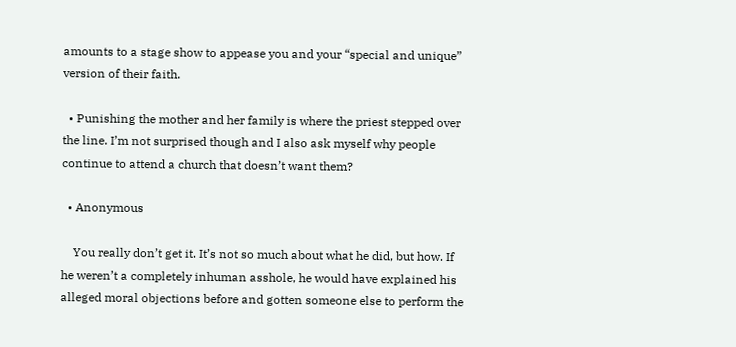amounts to a stage show to appease you and your “special and unique” version of their faith.

  • Punishing the mother and her family is where the priest stepped over the line. I’m not surprised though and I also ask myself why people continue to attend a church that doesn’t want them?

  • Anonymous

    You really don’t get it. It’s not so much about what he did, but how. If he weren’t a completely inhuman asshole, he would have explained his alleged moral objections before and gotten someone else to perform the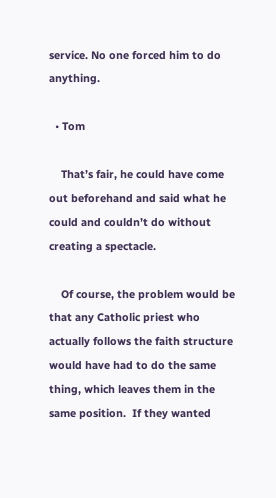service. No one forced him to do anything.

  • Tom

    That’s fair, he could have come out beforehand and said what he could and couldn’t do without creating a spectacle.

    Of course, the problem would be that any Catholic priest who actually follows the faith structure would have had to do the same thing, which leaves them in the same position.  If they wanted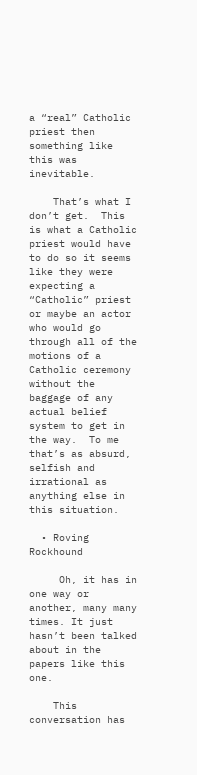a “real” Catholic priest then something like this was inevitable.

    That’s what I don’t get.  This is what a Catholic priest would have to do so it seems like they were expecting a “Catholic” priest or maybe an actor who would go through all of the motions of a Catholic ceremony without the baggage of any actual belief system to get in the way.  To me that’s as absurd, selfish and irrational as anything else in this situation.

  • Roving Rockhound

     Oh, it has in one way or another, many many times. It just hasn’t been talked about in the papers like this one.

    This conversation has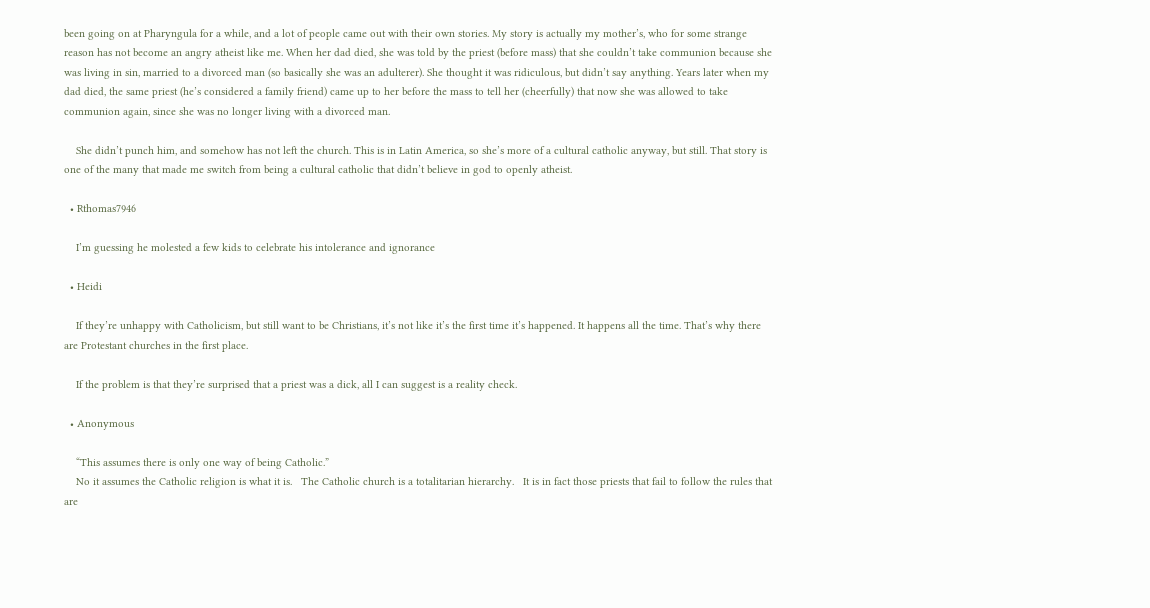been going on at Pharyngula for a while, and a lot of people came out with their own stories. My story is actually my mother’s, who for some strange reason has not become an angry atheist like me. When her dad died, she was told by the priest (before mass) that she couldn’t take communion because she was living in sin, married to a divorced man (so basically she was an adulterer). She thought it was ridiculous, but didn’t say anything. Years later when my dad died, the same priest (he’s considered a family friend) came up to her before the mass to tell her (cheerfully) that now she was allowed to take communion again, since she was no longer living with a divorced man.

    She didn’t punch him, and somehow has not left the church. This is in Latin America, so she’s more of a cultural catholic anyway, but still. That story is one of the many that made me switch from being a cultural catholic that didn’t believe in god to openly atheist.

  • Rthomas7946

    I’m guessing he molested a few kids to celebrate his intolerance and ignorance

  • Heidi

    If they’re unhappy with Catholicism, but still want to be Christians, it’s not like it’s the first time it’s happened. It happens all the time. That’s why there are Protestant churches in the first place.

    If the problem is that they’re surprised that a priest was a dick, all I can suggest is a reality check.

  • Anonymous

    “This assumes there is only one way of being Catholic.”
    No it assumes the Catholic religion is what it is.   The Catholic church is a totalitarian hierarchy.   It is in fact those priests that fail to follow the rules that are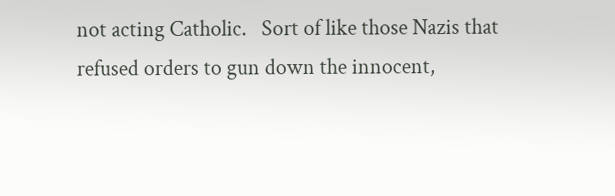not acting Catholic.   Sort of like those Nazis that refused orders to gun down the innocent,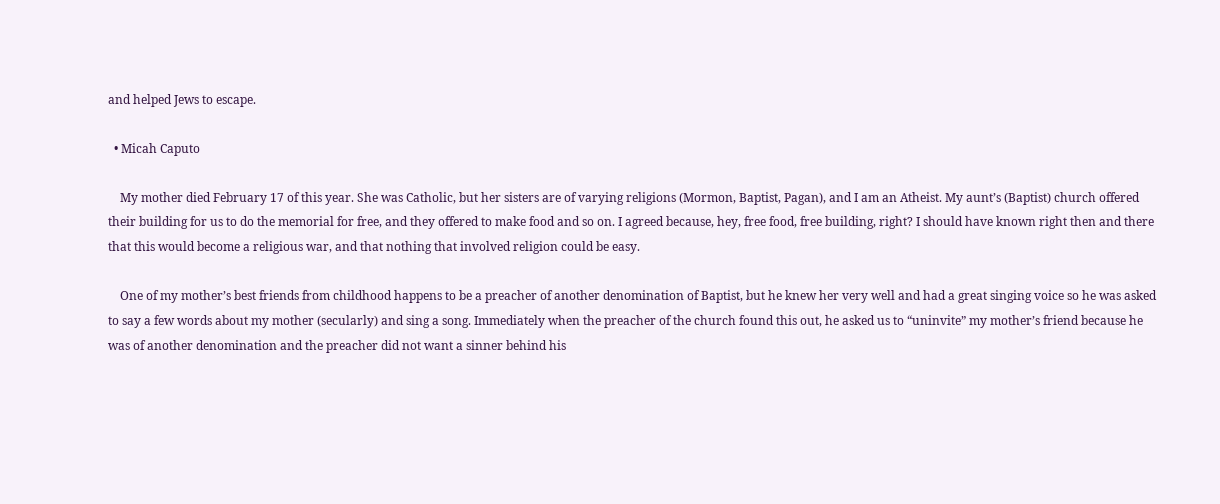and helped Jews to escape.

  • Micah Caputo

    My mother died February 17 of this year. She was Catholic, but her sisters are of varying religions (Mormon, Baptist, Pagan), and I am an Atheist. My aunt’s (Baptist) church offered their building for us to do the memorial for free, and they offered to make food and so on. I agreed because, hey, free food, free building, right? I should have known right then and there that this would become a religious war, and that nothing that involved religion could be easy.

    One of my mother’s best friends from childhood happens to be a preacher of another denomination of Baptist, but he knew her very well and had a great singing voice so he was asked to say a few words about my mother (secularly) and sing a song. Immediately when the preacher of the church found this out, he asked us to “uninvite” my mother’s friend because he was of another denomination and the preacher did not want a sinner behind his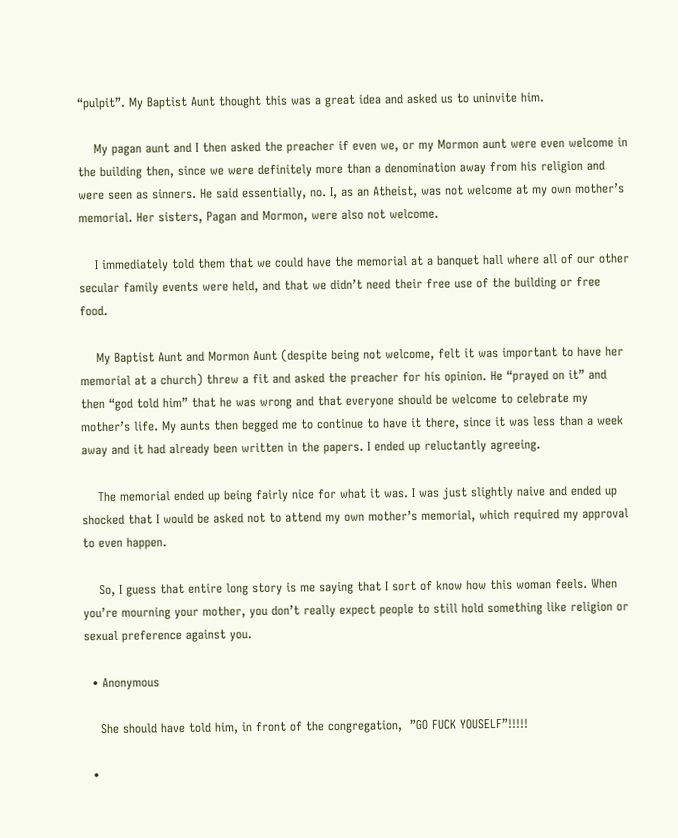“pulpit”. My Baptist Aunt thought this was a great idea and asked us to uninvite him.

    My pagan aunt and I then asked the preacher if even we, or my Mormon aunt were even welcome in the building then, since we were definitely more than a denomination away from his religion and were seen as sinners. He said essentially, no. I, as an Atheist, was not welcome at my own mother’s memorial. Her sisters, Pagan and Mormon, were also not welcome.

    I immediately told them that we could have the memorial at a banquet hall where all of our other secular family events were held, and that we didn’t need their free use of the building or free food.

    My Baptist Aunt and Mormon Aunt (despite being not welcome, felt it was important to have her memorial at a church) threw a fit and asked the preacher for his opinion. He “prayed on it” and then “god told him” that he was wrong and that everyone should be welcome to celebrate my mother’s life. My aunts then begged me to continue to have it there, since it was less than a week away and it had already been written in the papers. I ended up reluctantly agreeing.

    The memorial ended up being fairly nice for what it was. I was just slightly naive and ended up shocked that I would be asked not to attend my own mother’s memorial, which required my approval to even happen.

    So, I guess that entire long story is me saying that I sort of know how this woman feels. When you’re mourning your mother, you don’t really expect people to still hold something like religion or sexual preference against you.

  • Anonymous

    She should have told him, in front of the congregation,  ”GO FUCK YOUSELF”!!!!!

  •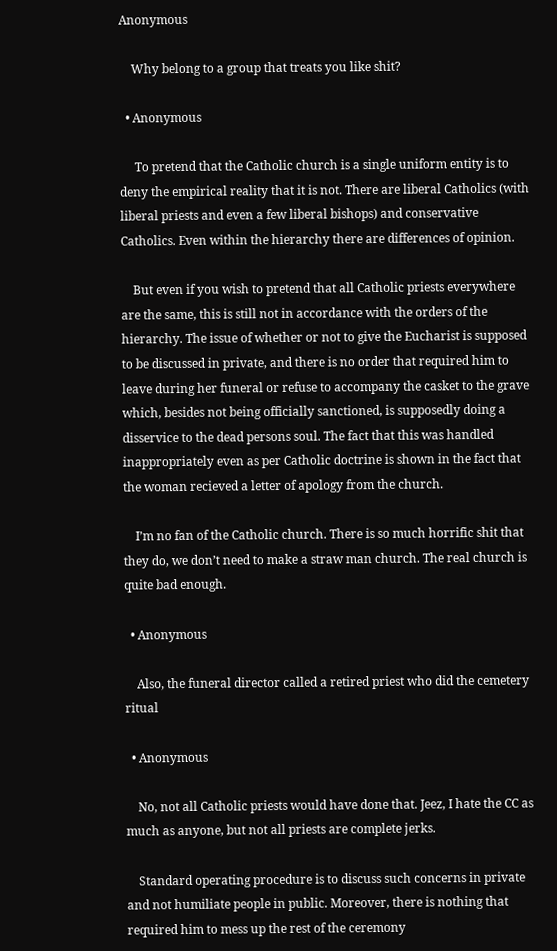Anonymous

    Why belong to a group that treats you like shit?

  • Anonymous

     To pretend that the Catholic church is a single uniform entity is to deny the empirical reality that it is not. There are liberal Catholics (with liberal priests and even a few liberal bishops) and conservative Catholics. Even within the hierarchy there are differences of opinion.

    But even if you wish to pretend that all Catholic priests everywhere are the same, this is still not in accordance with the orders of the hierarchy. The issue of whether or not to give the Eucharist is supposed to be discussed in private, and there is no order that required him to leave during her funeral or refuse to accompany the casket to the grave which, besides not being officially sanctioned, is supposedly doing a disservice to the dead persons soul. The fact that this was handled inappropriately even as per Catholic doctrine is shown in the fact that the woman recieved a letter of apology from the church.

    I’m no fan of the Catholic church. There is so much horrific shit that they do, we don’t need to make a straw man church. The real church is quite bad enough.

  • Anonymous

    Also, the funeral director called a retired priest who did the cemetery ritual

  • Anonymous

    No, not all Catholic priests would have done that. Jeez, I hate the CC as much as anyone, but not all priests are complete jerks.

    Standard operating procedure is to discuss such concerns in private and not humiliate people in public. Moreover, there is nothing that required him to mess up the rest of the ceremony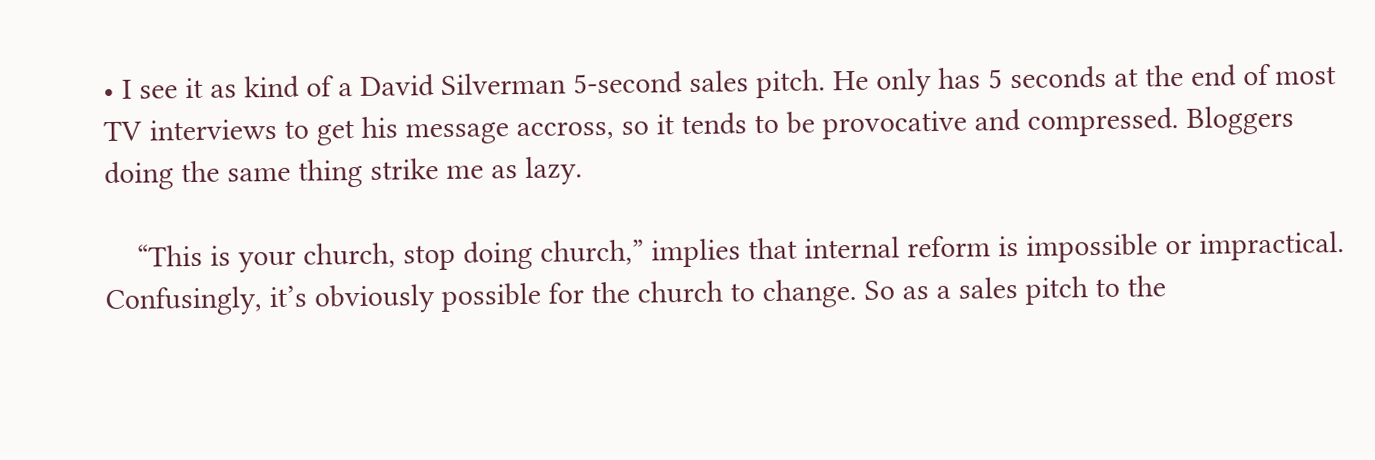• I see it as kind of a David Silverman 5-second sales pitch. He only has 5 seconds at the end of most TV interviews to get his message accross, so it tends to be provocative and compressed. Bloggers doing the same thing strike me as lazy.

    “This is your church, stop doing church,” implies that internal reform is impossible or impractical. Confusingly, it’s obviously possible for the church to change. So as a sales pitch to the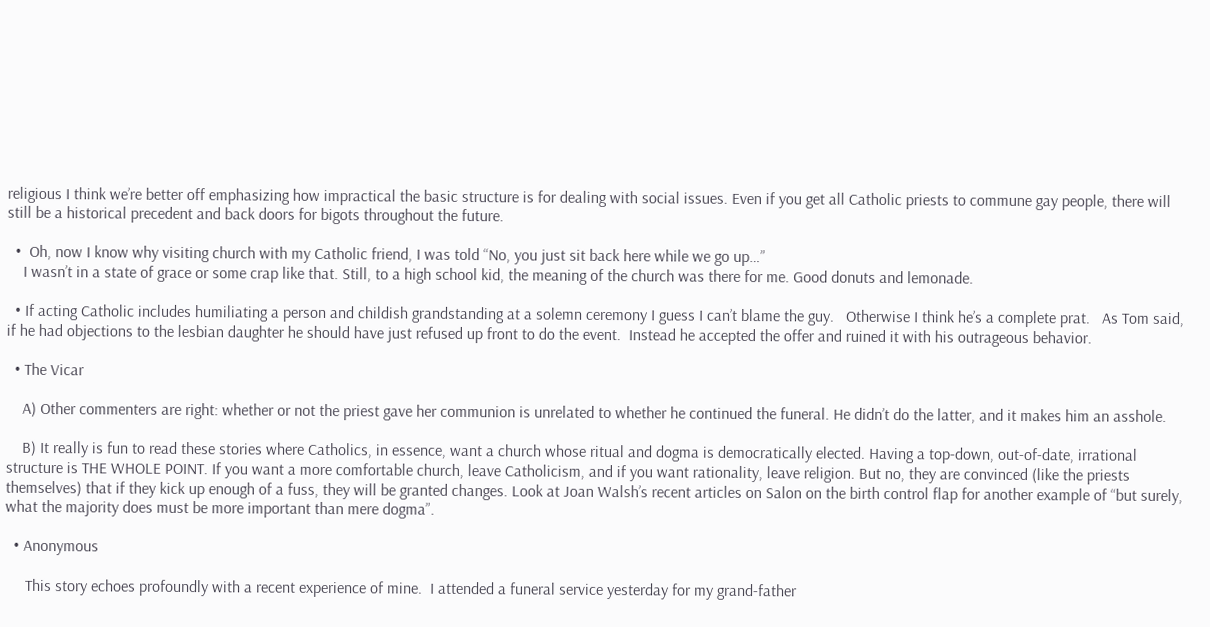religious I think we’re better off emphasizing how impractical the basic structure is for dealing with social issues. Even if you get all Catholic priests to commune gay people, there will still be a historical precedent and back doors for bigots throughout the future.

  •  Oh, now I know why visiting church with my Catholic friend, I was told “No, you just sit back here while we go up…”
    I wasn’t in a state of grace or some crap like that. Still, to a high school kid, the meaning of the church was there for me. Good donuts and lemonade.

  • If acting Catholic includes humiliating a person and childish grandstanding at a solemn ceremony I guess I can’t blame the guy.   Otherwise I think he’s a complete prat.   As Tom said, if he had objections to the lesbian daughter he should have just refused up front to do the event.  Instead he accepted the offer and ruined it with his outrageous behavior.

  • The Vicar

    A) Other commenters are right: whether or not the priest gave her communion is unrelated to whether he continued the funeral. He didn’t do the latter, and it makes him an asshole.

    B) It really is fun to read these stories where Catholics, in essence, want a church whose ritual and dogma is democratically elected. Having a top-down, out-of-date, irrational structure is THE WHOLE POINT. If you want a more comfortable church, leave Catholicism, and if you want rationality, leave religion. But no, they are convinced (like the priests themselves) that if they kick up enough of a fuss, they will be granted changes. Look at Joan Walsh’s recent articles on Salon on the birth control flap for another example of “but surely, what the majority does must be more important than mere dogma”.

  • Anonymous

     This story echoes profoundly with a recent experience of mine.  I attended a funeral service yesterday for my grand-father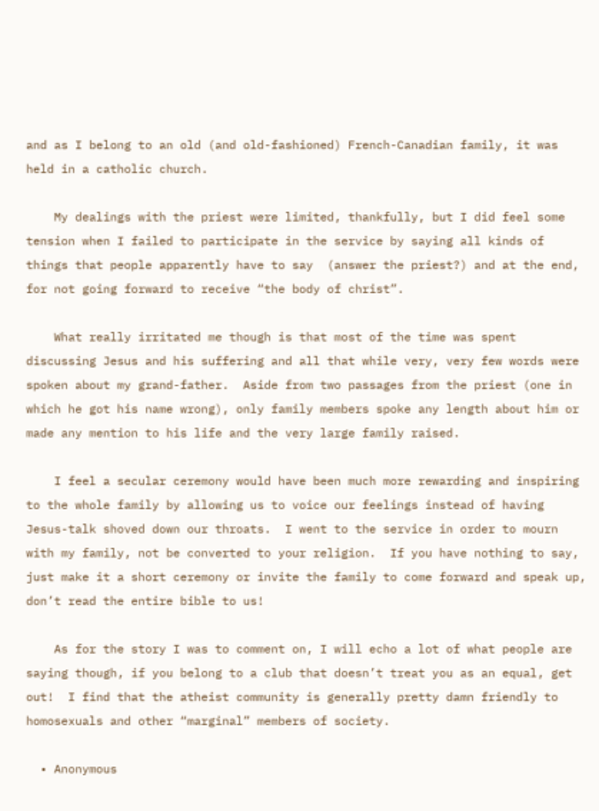and as I belong to an old (and old-fashioned) French-Canadian family, it was held in a catholic church.

    My dealings with the priest were limited, thankfully, but I did feel some tension when I failed to participate in the service by saying all kinds of things that people apparently have to say  (answer the priest?) and at the end, for not going forward to receive “the body of christ”.

    What really irritated me though is that most of the time was spent discussing Jesus and his suffering and all that while very, very few words were spoken about my grand-father.  Aside from two passages from the priest (one in which he got his name wrong), only family members spoke any length about him or made any mention to his life and the very large family raised.

    I feel a secular ceremony would have been much more rewarding and inspiring to the whole family by allowing us to voice our feelings instead of having Jesus-talk shoved down our throats.  I went to the service in order to mourn with my family, not be converted to your religion.  If you have nothing to say, just make it a short ceremony or invite the family to come forward and speak up, don’t read the entire bible to us!

    As for the story I was to comment on, I will echo a lot of what people are saying though, if you belong to a club that doesn’t treat you as an equal, get out!  I find that the atheist community is generally pretty damn friendly to homosexuals and other “marginal” members of society.

  • Anonymous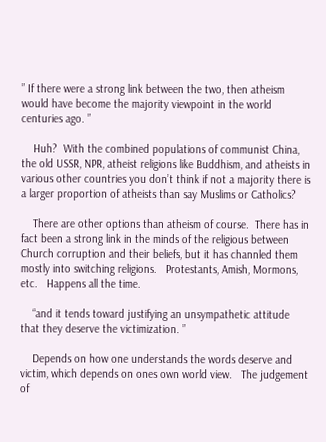” If there were a strong link between the two, then atheism would have become the majority viewpoint in the world centuries ago. ”

    Huh?  With the combined populations of communist China, the old USSR, NPR, atheist religions like Buddhism, and atheists in various other countries you don’t think if not a majority there is a larger proportion of atheists than say Muslims or Catholics?

    There are other options than atheism of course.  There has in fact been a strong link in the minds of the religious between Church corruption and their beliefs, but it has channled them mostly into switching religions.   Protestants, Amish, Mormons, etc.   Happens all the time.

    “and it tends toward justifying an unsympathetic attitude that they deserve the victimization. ”

    Depends on how one understands the words deserve and victim, which depends on ones own world view.   The judgement of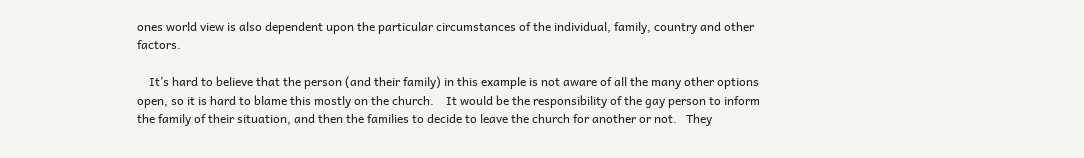ones world view is also dependent upon the particular circumstances of the individual, family, country and other factors.

    It’s hard to believe that the person (and their family) in this example is not aware of all the many other options open, so it is hard to blame this mostly on the church.    It would be the responsibility of the gay person to inform the family of their situation, and then the families to decide to leave the church for another or not.   They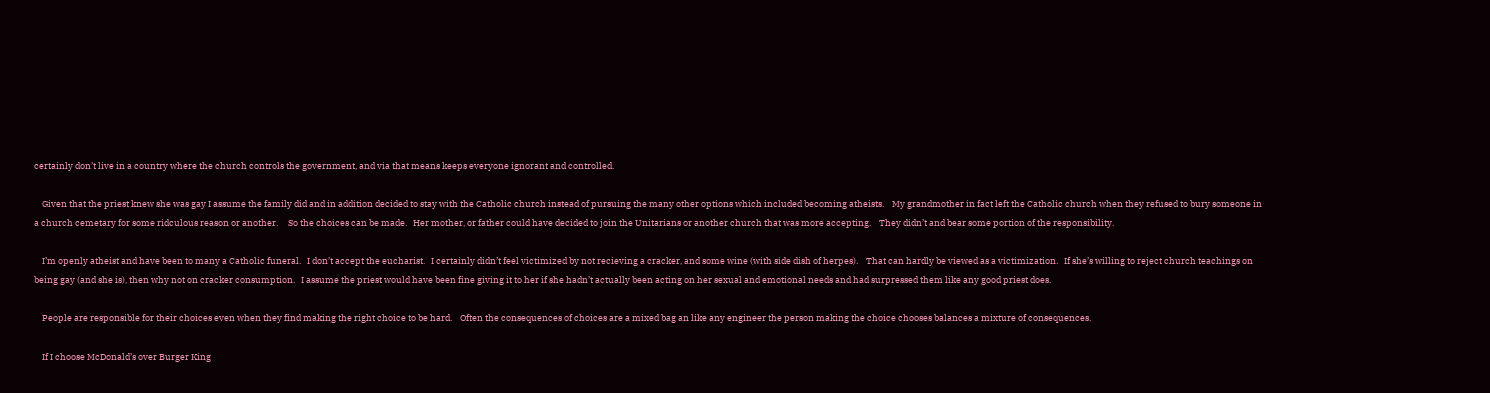certainly don’t live in a country where the church controls the government, and via that means keeps everyone ignorant and controlled.

    Given that the priest knew she was gay I assume the family did and in addition decided to stay with the Catholic church instead of pursuing the many other options which included becoming atheists.    My grandmother in fact left the Catholic church when they refused to bury someone in a church cemetary for some ridculous reason or another.     So the choices can be made.   Her mother, or father could have decided to join the Unitarians or another church that was more accepting.    They didn’t and bear some portion of the responsibility.

    I’m openly atheist and have been to many a Catholic funeral.   I don’t accept the eucharist.   I certainly didn’t feel victimized by not recieving a cracker, and some wine (with side dish of herpes).    That can hardly be viewed as a victimization.   If she’s willing to reject church teachings on being gay (and she is), then why not on cracker consumption.   I assume the priest would have been fine giving it to her if she hadn’t actually been acting on her sexual and emotional needs and had surpressed them like any good priest does.

    People are responsible for their choices even when they find making the right choice to be hard.    Often the consequences of choices are a mixed bag an like any engineer the person making the choice chooses balances a mixture of consequences.

    If I choose McDonald’s over Burger King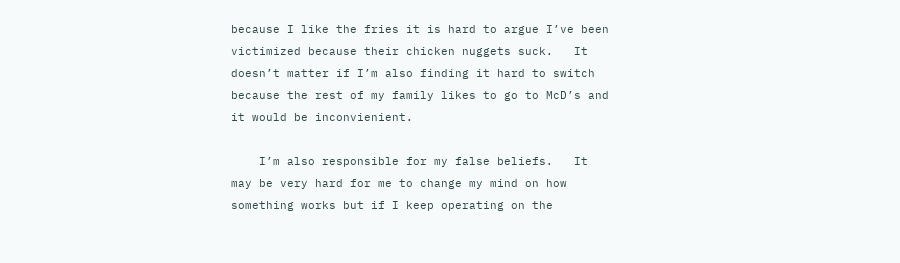because I like the fries it is hard to argue I’ve been victimized because their chicken nuggets suck.   It doesn’t matter if I’m also finding it hard to switch because the rest of my family likes to go to McD’s and it would be inconvienient.

    I’m also responsible for my false beliefs.   It may be very hard for me to change my mind on how something works but if I keep operating on the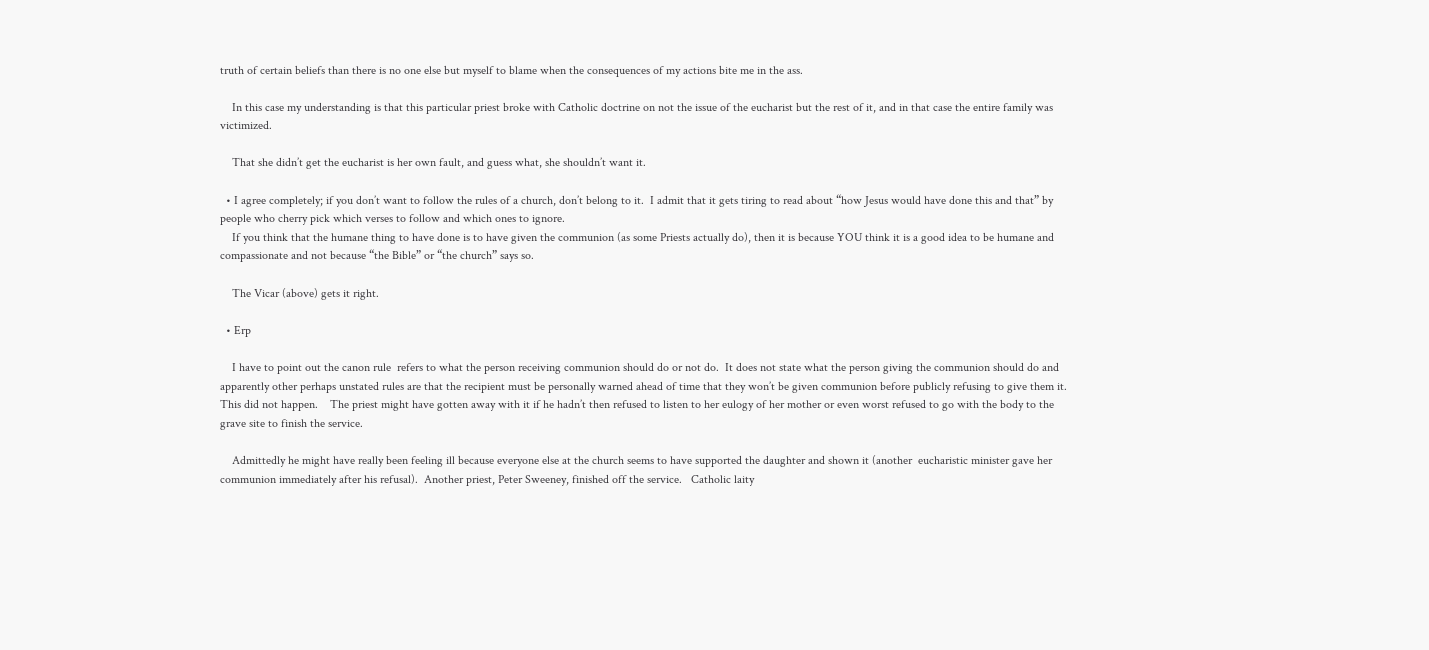truth of certain beliefs than there is no one else but myself to blame when the consequences of my actions bite me in the ass.

    In this case my understanding is that this particular priest broke with Catholic doctrine on not the issue of the eucharist but the rest of it, and in that case the entire family was victimized.

    That she didn’t get the eucharist is her own fault, and guess what, she shouldn’t want it.

  • I agree completely; if you don’t want to follow the rules of a church, don’t belong to it.  I admit that it gets tiring to read about “how Jesus would have done this and that” by people who cherry pick which verses to follow and which ones to ignore.
    If you think that the humane thing to have done is to have given the communion (as some Priests actually do), then it is because YOU think it is a good idea to be humane and compassionate and not because “the Bible” or “the church” says so.

    The Vicar (above) gets it right.

  • Erp

    I have to point out the canon rule  refers to what the person receiving communion should do or not do.  It does not state what the person giving the communion should do and apparently other perhaps unstated rules are that the recipient must be personally warned ahead of time that they won’t be given communion before publicly refusing to give them it.   This did not happen.    The priest might have gotten away with it if he hadn’t then refused to listen to her eulogy of her mother or even worst refused to go with the body to the grave site to finish the service.

    Admittedly he might have really been feeling ill because everyone else at the church seems to have supported the daughter and shown it (another  eucharistic minister gave her communion immediately after his refusal).  Another priest, Peter Sweeney, finished off the service.   Catholic laity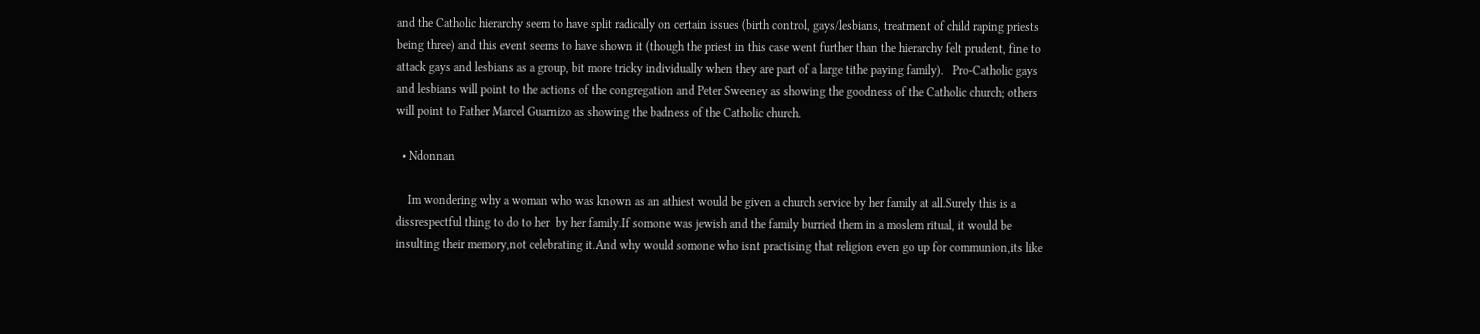and the Catholic hierarchy seem to have split radically on certain issues (birth control, gays/lesbians, treatment of child raping priests being three) and this event seems to have shown it (though the priest in this case went further than the hierarchy felt prudent, fine to attack gays and lesbians as a group, bit more tricky individually when they are part of a large tithe paying family).   Pro-Catholic gays and lesbians will point to the actions of the congregation and Peter Sweeney as showing the goodness of the Catholic church; others will point to Father Marcel Guarnizo as showing the badness of the Catholic church.

  • Ndonnan

    Im wondering why a woman who was known as an athiest would be given a church service by her family at all.Surely this is a dissrespectful thing to do to her  by her family.If somone was jewish and the family burried them in a moslem ritual, it would be insulting their memory,not celebrating it.And why would somone who isnt practising that religion even go up for communion,its like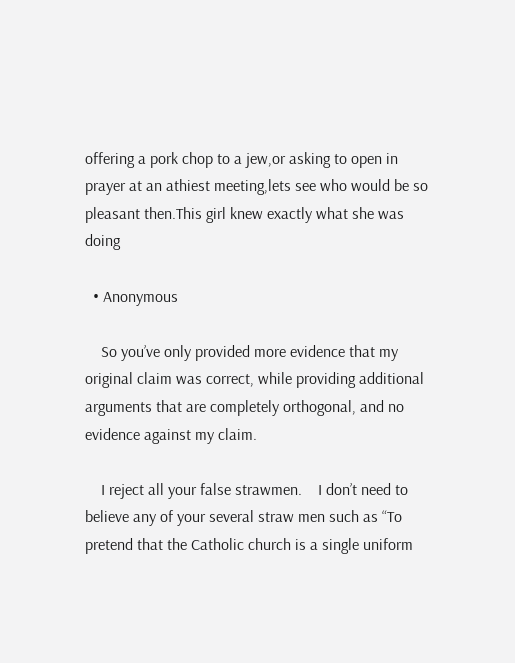offering a pork chop to a jew,or asking to open in prayer at an athiest meeting,lets see who would be so pleasant then.This girl knew exactly what she was doing

  • Anonymous

    So you’ve only provided more evidence that my original claim was correct, while providing additional arguments that are completely orthogonal, and no evidence against my claim.

    I reject all your false strawmen.    I don’t need to believe any of your several straw men such as “To pretend that the Catholic church is a single uniform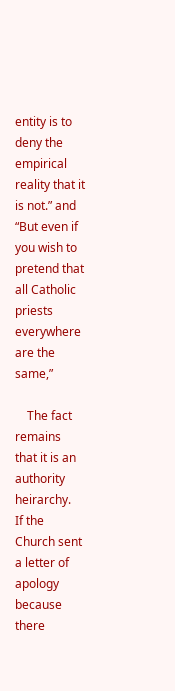entity is to deny the empirical reality that it is not.” and “But even if you wish to pretend that all Catholic priests everywhere are the same,”

    The fact remains that it is an authority heirarchy.   If the Church sent a letter of apology because there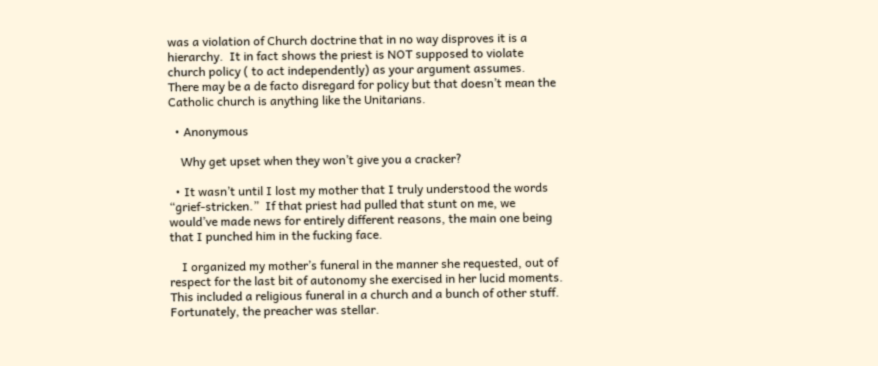was a violation of Church doctrine that in no way disproves it is a hierarchy.  It in fact shows the priest is NOT supposed to violate church policy ( to act independently) as your argument assumes.    There may be a de facto disregard for policy but that doesn’t mean the Catholic church is anything like the Unitarians.

  • Anonymous

    Why get upset when they won’t give you a cracker?

  • It wasn’t until I lost my mother that I truly understood the words “grief-stricken.”  If that priest had pulled that stunt on me, we would’ve made news for entirely different reasons, the main one being that I punched him in the fucking face.

    I organized my mother’s funeral in the manner she requested, out of respect for the last bit of autonomy she exercised in her lucid moments.  This included a religious funeral in a church and a bunch of other stuff.  Fortunately, the preacher was stellar.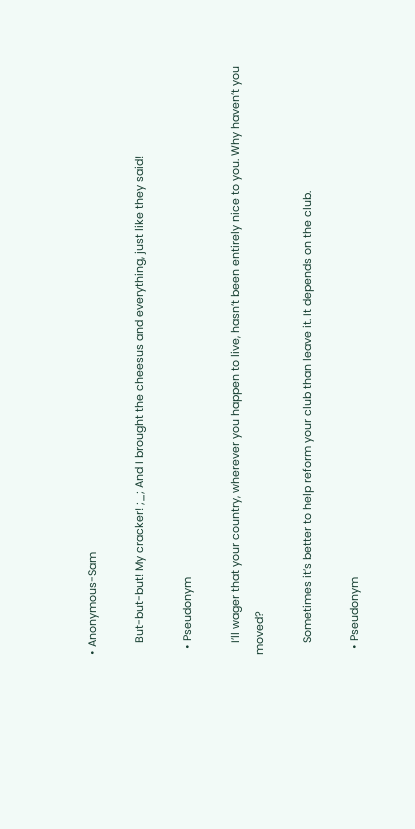• Anonymous-Sam

    But-but-but! My cracker! ;_; And I brought the cheesus and everything, just like they said!

  • Pseudonym

    I’ll wager that your country, wherever you happen to live, hasn’t been entirely nice to you. Why haven’t you moved?

    Sometimes it’s better to help reform your club than leave it. It depends on the club.

  • Pseudonym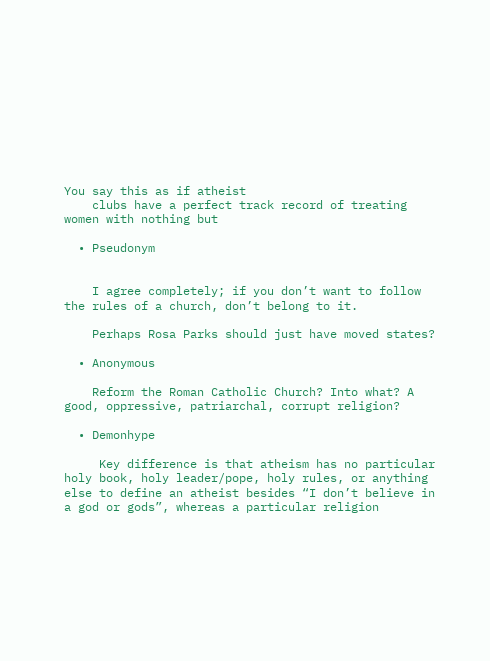You say this as if atheist
    clubs have a perfect track record of treating women with nothing but

  • Pseudonym


    I agree completely; if you don’t want to follow the rules of a church, don’t belong to it.

    Perhaps Rosa Parks should just have moved states?

  • Anonymous

    Reform the Roman Catholic Church? Into what? A good, oppressive, patriarchal, corrupt religion?

  • Demonhype

     Key difference is that atheism has no particular holy book, holy leader/pope, holy rules, or anything else to define an atheist besides “I don’t believe in a god or gods”, whereas a particular religion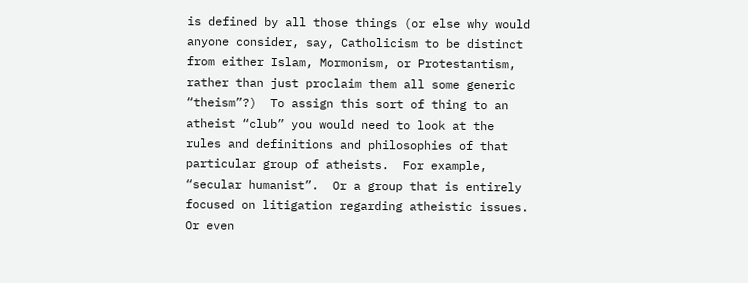is defined by all those things (or else why would anyone consider, say, Catholicism to be distinct from either Islam, Mormonism, or Protestantism, rather than just proclaim them all some generic “theism”?)  To assign this sort of thing to an atheist “club” you would need to look at the rules and definitions and philosophies of that particular group of atheists.  For example, “secular humanist”.  Or a group that is entirely focused on litigation regarding atheistic issues.  Or even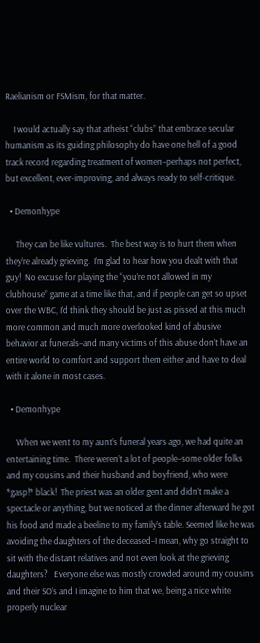Raelianism or FSMism, for that matter.

    I would actually say that atheist “clubs” that embrace secular humanism as its guiding philosophy do have one hell of a good track record regarding treatment of women–perhaps not perfect, but excellent, ever-improving, and always ready to self-critique.

  • Demonhype

     They can be like vultures.  The best way is to hurt them when they’re already grieving.  I’m glad to hear how you dealt with that guy!  No excuse for playing the “you’re not allowed in my clubhouse” game at a time like that, and if people can get so upset over the WBC, I’d think they should be just as pissed at this much more common and much more overlooked kind of abusive behavior at funerals–and many victims of this abuse don’t have an entire world to comfort and support them either and have to deal with it alone in most cases.

  • Demonhype

     When we went to my aunt’s funeral years ago, we had quite an entertaining time.  There weren’t a lot of people–some older folks and my cousins and their husband and boyfriend, who were *gasp!* black!  The priest was an older gent and didn’t make a spectacle or anything, but we noticed at the dinner afterward he got his food and made a beeline to my family’s table. Seemed like he was avoiding the daughters of the deceased–I mean, why go straight to sit with the distant relatives and not even look at the grieving daughters?   Everyone else was mostly crowded around my cousins and their SO’s and I imagine to him that we, being a nice white properly nuclear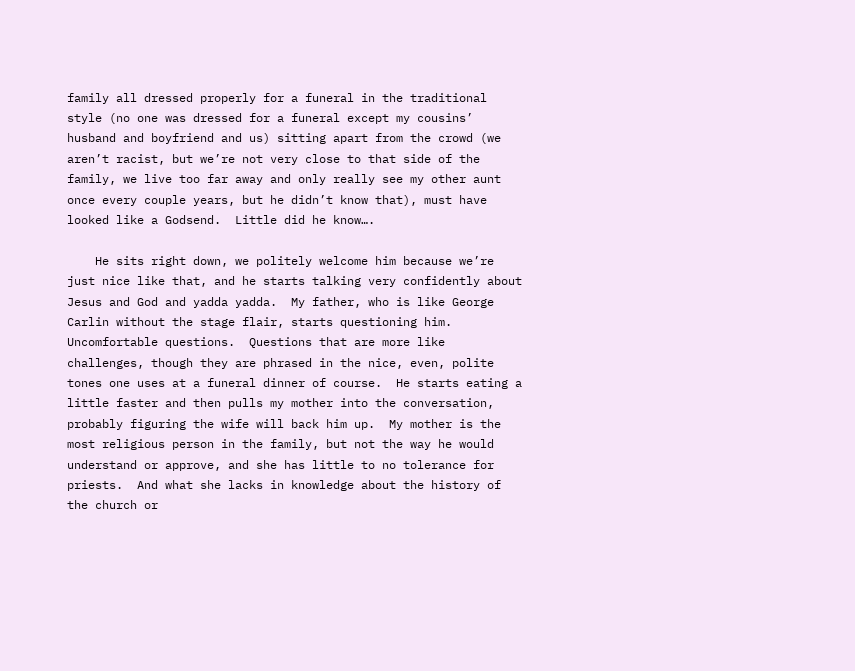family all dressed properly for a funeral in the traditional style (no one was dressed for a funeral except my cousins’ husband and boyfriend and us) sitting apart from the crowd (we aren’t racist, but we’re not very close to that side of the family, we live too far away and only really see my other aunt once every couple years, but he didn’t know that), must have looked like a Godsend.  Little did he know….

    He sits right down, we politely welcome him because we’re just nice like that, and he starts talking very confidently about Jesus and God and yadda yadda.  My father, who is like George Carlin without the stage flair, starts questioning him.  Uncomfortable questions.  Questions that are more like challenges, though they are phrased in the nice, even, polite tones one uses at a funeral dinner of course.  He starts eating a little faster and then pulls my mother into the conversation, probably figuring the wife will back him up.  My mother is the most religious person in the family, but not the way he would understand or approve, and she has little to no tolerance for priests.  And what she lacks in knowledge about the history of the church or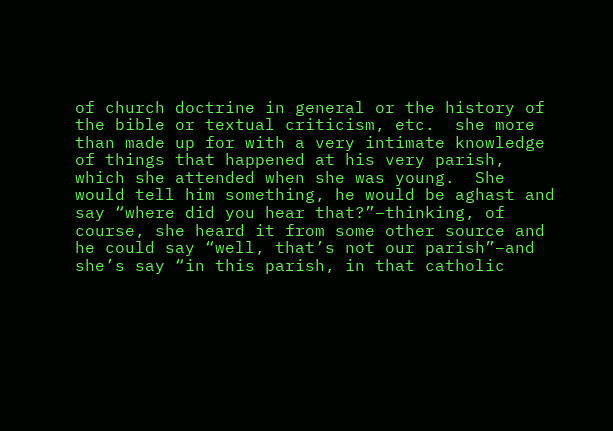of church doctrine in general or the history of the bible or textual criticism, etc.  she more than made up for with a very intimate knowledge of things that happened at his very parish, which she attended when she was young.  She would tell him something, he would be aghast and say “where did you hear that?”–thinking, of course, she heard it from some other source and he could say “well, that’s not our parish”–and she’s say “in this parish, in that catholic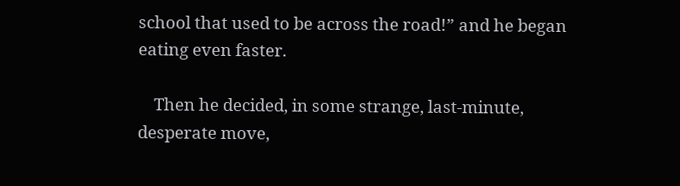school that used to be across the road!” and he began eating even faster.

    Then he decided, in some strange, last-minute, desperate move,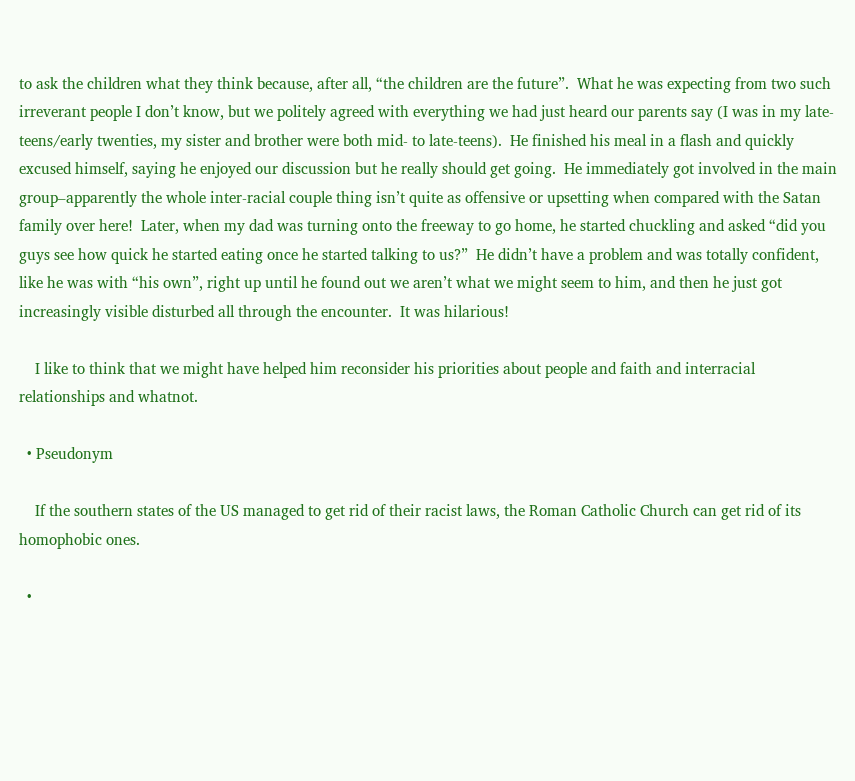to ask the children what they think because, after all, “the children are the future”.  What he was expecting from two such irreverant people I don’t know, but we politely agreed with everything we had just heard our parents say (I was in my late-teens/early twenties, my sister and brother were both mid- to late-teens).  He finished his meal in a flash and quickly excused himself, saying he enjoyed our discussion but he really should get going.  He immediately got involved in the main group–apparently the whole inter-racial couple thing isn’t quite as offensive or upsetting when compared with the Satan family over here!  Later, when my dad was turning onto the freeway to go home, he started chuckling and asked “did you guys see how quick he started eating once he started talking to us?”  He didn’t have a problem and was totally confident, like he was with “his own”, right up until he found out we aren’t what we might seem to him, and then he just got increasingly visible disturbed all through the encounter.  It was hilarious!

    I like to think that we might have helped him reconsider his priorities about people and faith and interracial relationships and whatnot.

  • Pseudonym

    If the southern states of the US managed to get rid of their racist laws, the Roman Catholic Church can get rid of its homophobic ones.

  •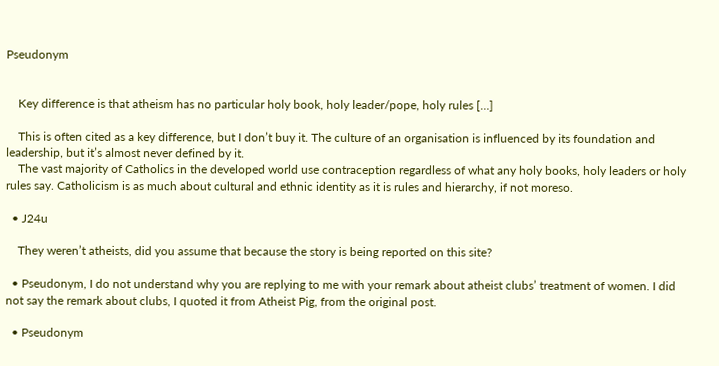Pseudonym


    Key difference is that atheism has no particular holy book, holy leader/pope, holy rules […]

    This is often cited as a key difference, but I don’t buy it. The culture of an organisation is influenced by its foundation and leadership, but it’s almost never defined by it.
    The vast majority of Catholics in the developed world use contraception regardless of what any holy books, holy leaders or holy rules say. Catholicism is as much about cultural and ethnic identity as it is rules and hierarchy, if not moreso.

  • J24u

    They weren’t atheists, did you assume that because the story is being reported on this site?

  • Pseudonym, I do not understand why you are replying to me with your remark about atheist clubs’ treatment of women. I did not say the remark about clubs, I quoted it from Atheist Pig, from the original post.

  • Pseudonym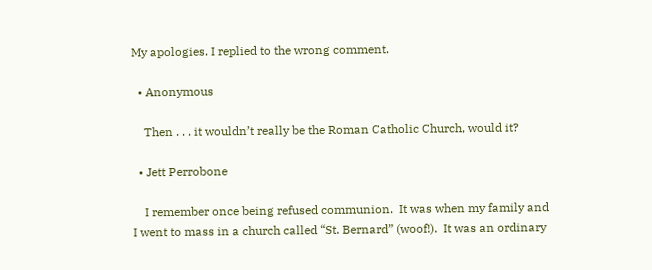My apologies. I replied to the wrong comment.

  • Anonymous

    Then . . . it wouldn’t really be the Roman Catholic Church, would it?

  • Jett Perrobone

    I remember once being refused communion.  It was when my family and I went to mass in a church called “St. Bernard” (woof!).  It was an ordinary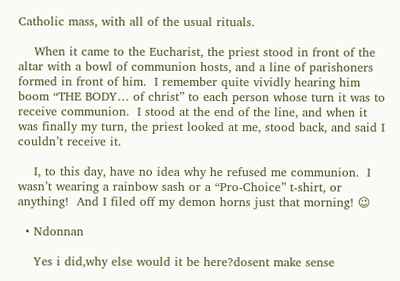Catholic mass, with all of the usual rituals.

    When it came to the Eucharist, the priest stood in front of the altar with a bowl of communion hosts, and a line of parishoners formed in front of him.  I remember quite vividly hearing him boom “THE BODY… of christ” to each person whose turn it was to receive communion.  I stood at the end of the line, and when it was finally my turn, the priest looked at me, stood back, and said I couldn’t receive it.

    I, to this day, have no idea why he refused me communion.  I wasn’t wearing a rainbow sash or a “Pro-Choice” t-shirt, or anything!  And I filed off my demon horns just that morning! 😉

  • Ndonnan

    Yes i did,why else would it be here?dosent make sense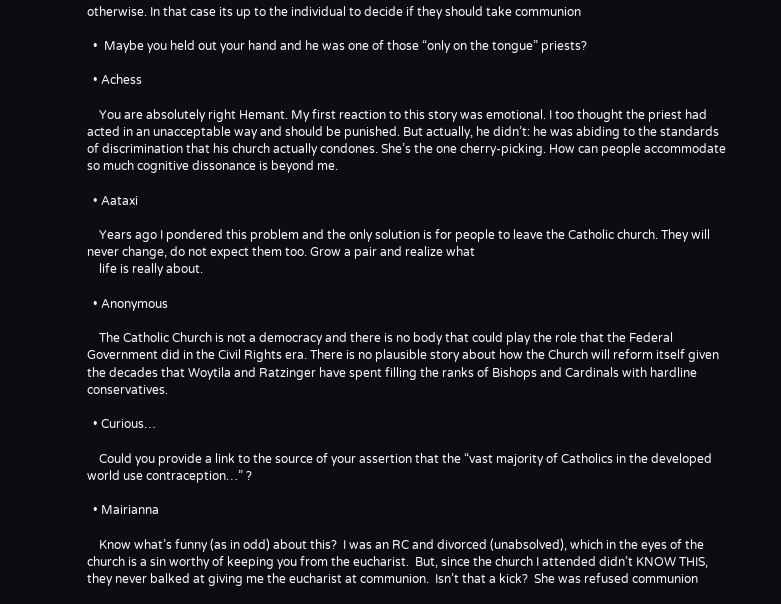otherwise. In that case its up to the individual to decide if they should take communion

  •  Maybe you held out your hand and he was one of those “only on the tongue” priests?

  • Achess

    You are absolutely right Hemant. My first reaction to this story was emotional. I too thought the priest had acted in an unacceptable way and should be punished. But actually, he didn’t: he was abiding to the standards of discrimination that his church actually condones. She’s the one cherry-picking. How can people accommodate so much cognitive dissonance is beyond me.

  • Aataxi

    Years ago I pondered this problem and the only solution is for people to leave the Catholic church. They will never change, do not expect them too. Grow a pair and realize what
    life is really about.

  • Anonymous

    The Catholic Church is not a democracy and there is no body that could play the role that the Federal Government did in the Civil Rights era. There is no plausible story about how the Church will reform itself given the decades that Woytila and Ratzinger have spent filling the ranks of Bishops and Cardinals with hardline conservatives.

  • Curious…

    Could you provide a link to the source of your assertion that the “vast majority of Catholics in the developed world use contraception…” ?

  • Mairianna

    Know what’s funny (as in odd) about this?  I was an RC and divorced (unabsolved), which in the eyes of the church is a sin worthy of keeping you from the eucharist.  But, since the church I attended didn’t KNOW THIS, they never balked at giving me the eucharist at communion.  Isn’t that a kick?  She was refused communion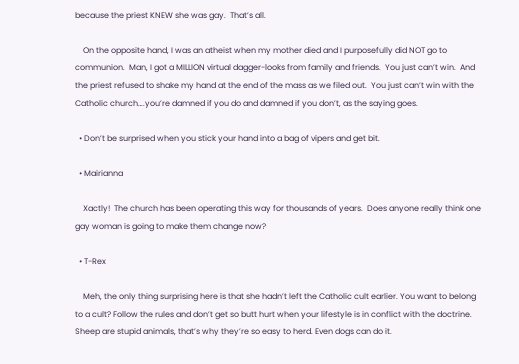because the priest KNEW she was gay.  That’s all.

    On the opposite hand, I was an atheist when my mother died and I purposefully did NOT go to communion.  Man, I got a MILLION virtual dagger-looks from family and friends.  You just can’t win.  And the priest refused to shake my hand at the end of the mass as we filed out.  You just can’t win with the Catholic church….you’re damned if you do and damned if you don’t, as the saying goes.

  • Don’t be surprised when you stick your hand into a bag of vipers and get bit.

  • Mairianna

    Xactly!  The church has been operating this way for thousands of years.  Does anyone really think one gay woman is going to make them change now?

  • T-Rex

    Meh, the only thing surprising here is that she hadn’t left the Catholic cult earlier. You want to belong to a cult? Follow the rules and don’t get so butt hurt when your lifestyle is in conflict with the doctrine. Sheep are stupid animals, that’s why they’re so easy to herd. Even dogs can do it.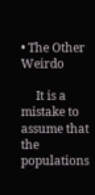• The Other Weirdo

     It is a mistake to assume that the populations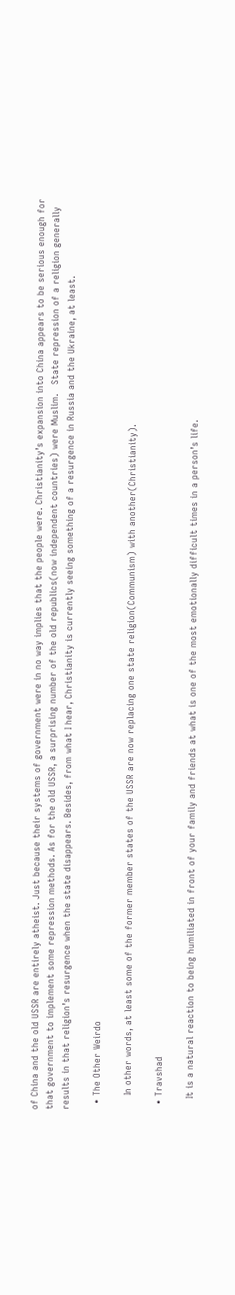of China and the old USSR are entirely atheist. Just because their systems of government were in no way implies that the people were. Christianity’s expansion into China appears to be serious enough for that government to implement some repression methods. As for the old USSR, a surprising number of the old republics(now independent countries) were Muslim.   State repression of a religion generally results in that religion’s resurgence when the state disappears. Besides, from what I hear, Christianity is currently seeing something of a resurgence in Russia and the Ukraine, at least.

  • The Other Weirdo

     In other words, at least some of the former member states of the USSR are now replacing one state religion(Communism) with another(Christianity).

  • Travshad

    It is a natural reaction to being humiliated in front of your family and friends at what is one of the most emotionally difficult times in a person’s life.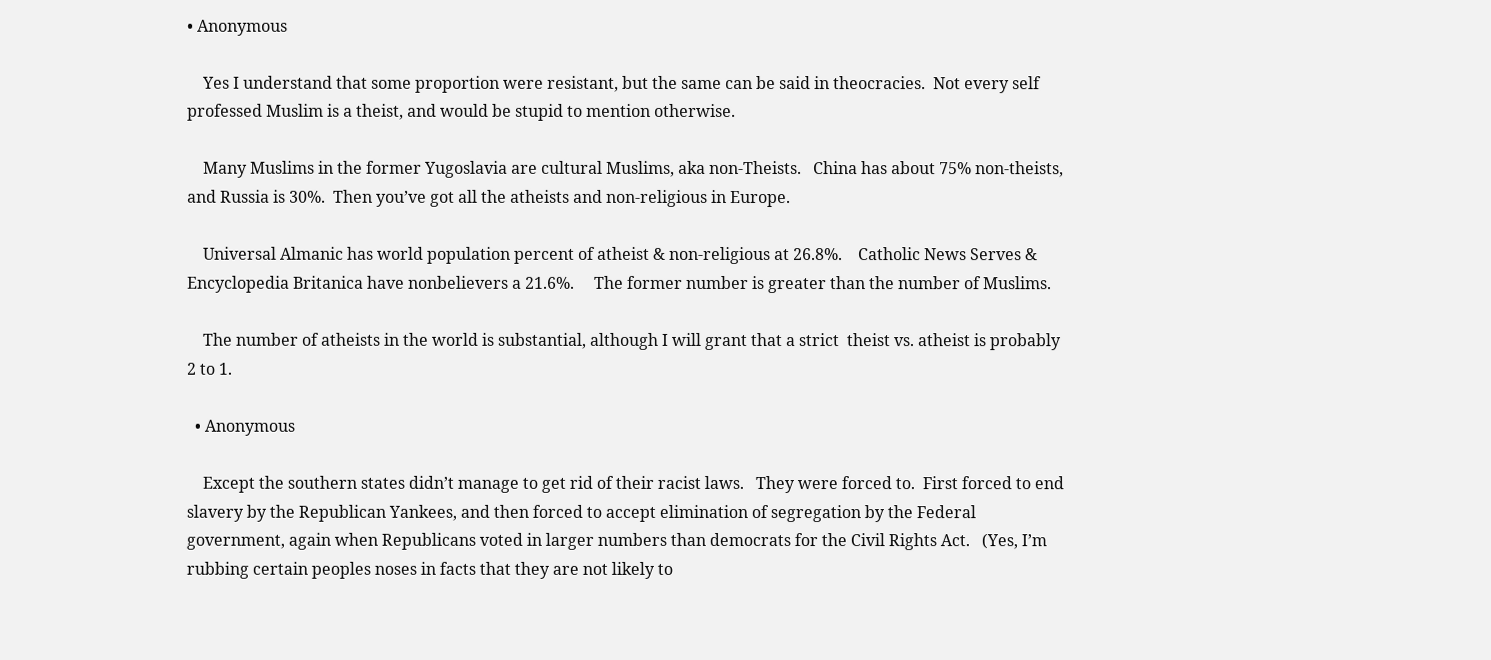• Anonymous

    Yes I understand that some proportion were resistant, but the same can be said in theocracies.  Not every self professed Muslim is a theist, and would be stupid to mention otherwise.

    Many Muslims in the former Yugoslavia are cultural Muslims, aka non-Theists.   China has about 75% non-theists, and Russia is 30%.  Then you’ve got all the atheists and non-religious in Europe.

    Universal Almanic has world population percent of atheist & non-religious at 26.8%.    Catholic News Serves & Encyclopedia Britanica have nonbelievers a 21.6%.     The former number is greater than the number of Muslims.

    The number of atheists in the world is substantial, although I will grant that a strict  theist vs. atheist is probably 2 to 1.

  • Anonymous

    Except the southern states didn’t manage to get rid of their racist laws.   They were forced to.  First forced to end slavery by the Republican Yankees, and then forced to accept elimination of segregation by the Federal government, again when Republicans voted in larger numbers than democrats for the Civil Rights Act.   (Yes, I’m rubbing certain peoples noses in facts that they are not likely to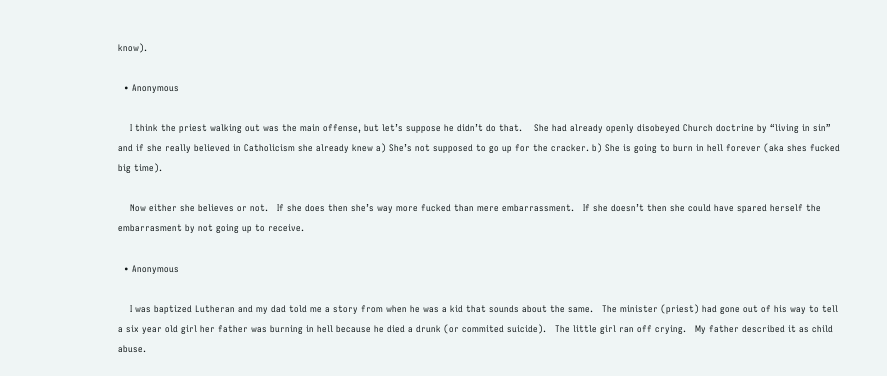know).

  • Anonymous

    I think the priest walking out was the main offense, but let’s suppose he didn’t do that.    She had already openly disobeyed Church doctrine by “living in sin” and if she really believed in Catholicism she already knew a) She’s not supposed to go up for the cracker. b) She is going to burn in hell forever (aka shes fucked big time).

    Now either she believes or not.   If she does then she’s way more fucked than mere embarrassment.   If she doesn’t then she could have spared herself the embarrasment by not going up to receive.

  • Anonymous

    I was baptized Lutheran and my dad told me a story from when he was a kid that sounds about the same.   The minister (priest) had gone out of his way to tell a six year old girl her father was burning in hell because he died a drunk (or commited suicide).   The little girl ran off crying.   My father described it as child abuse.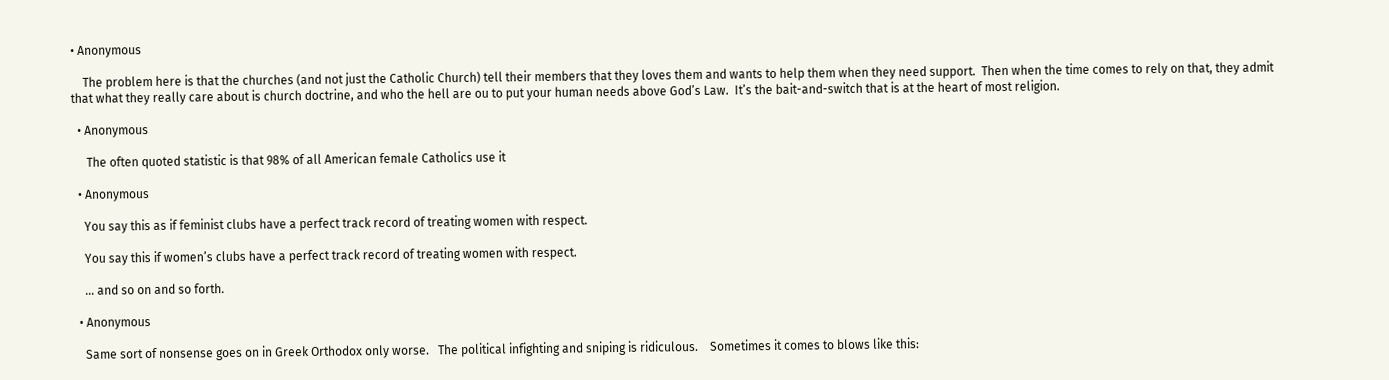• Anonymous

    The problem here is that the churches (and not just the Catholic Church) tell their members that they loves them and wants to help them when they need support.  Then when the time comes to rely on that, they admit that what they really care about is church doctrine, and who the hell are ou to put your human needs above God’s Law.  It’s the bait-and-switch that is at the heart of most religion.

  • Anonymous

     The often quoted statistic is that 98% of all American female Catholics use it

  • Anonymous

    You say this as if feminist clubs have a perfect track record of treating women with respect.

    You say this if women’s clubs have a perfect track record of treating women with respect.

    … and so on and so forth.

  • Anonymous

    Same sort of nonsense goes on in Greek Orthodox only worse.   The political infighting and sniping is ridiculous.    Sometimes it comes to blows like this: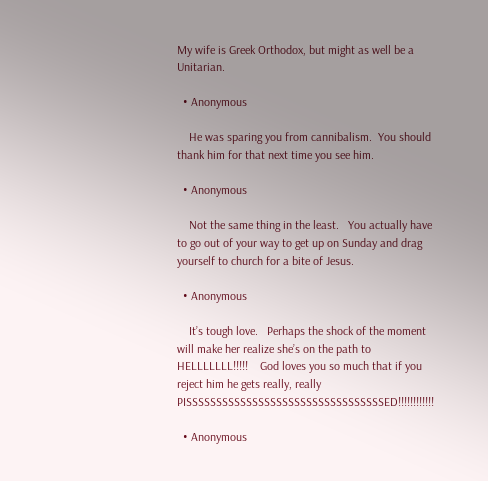My wife is Greek Orthodox, but might as well be a Unitarian.

  • Anonymous

    He was sparing you from cannibalism.  You should thank him for that next time you see him.

  • Anonymous

    Not the same thing in the least.   You actually have to go out of your way to get up on Sunday and drag yourself to church for a bite of Jesus.

  • Anonymous

    It’s tough love.   Perhaps the shock of the moment will make her realize she’s on the path to HELLLLLLL!!!!!    God loves you so much that if you reject him he gets really, really PISSSSSSSSSSSSSSSSSSSSSSSSSSSSSSSSSED!!!!!!!!!!!!

  • Anonymous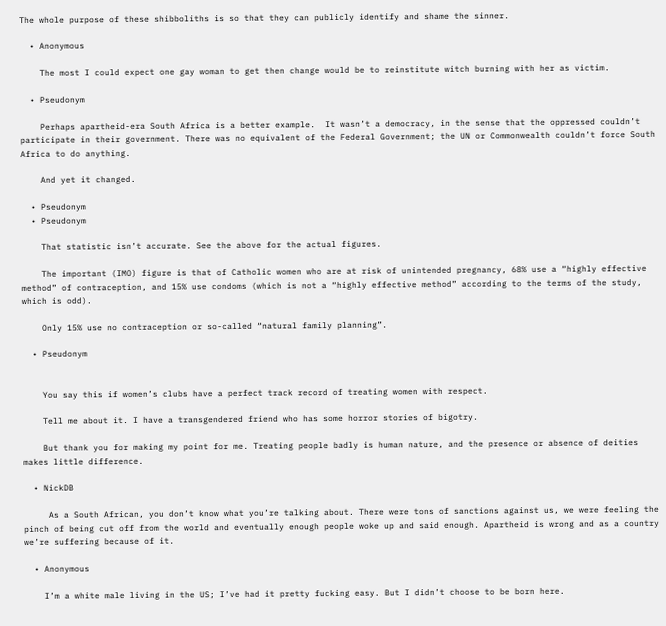The whole purpose of these shibboliths is so that they can publicly identify and shame the sinner.

  • Anonymous

    The most I could expect one gay woman to get then change would be to reinstitute witch burning with her as victim.

  • Pseudonym

    Perhaps apartheid-era South Africa is a better example.  It wasn’t a democracy, in the sense that the oppressed couldn’t participate in their government. There was no equivalent of the Federal Government; the UN or Commonwealth couldn’t force South Africa to do anything.

    And yet it changed.

  • Pseudonym
  • Pseudonym

    That statistic isn’t accurate. See the above for the actual figures.

    The important (IMO) figure is that of Catholic women who are at risk of unintended pregnancy, 68% use a “highly effective method” of contraception, and 15% use condoms (which is not a “highly effective method” according to the terms of the study, which is odd).

    Only 15% use no contraception or so-called “natural family planning”.

  • Pseudonym


    You say this if women’s clubs have a perfect track record of treating women with respect.

    Tell me about it. I have a transgendered friend who has some horror stories of bigotry.

    But thank you for making my point for me. Treating people badly is human nature, and the presence or absence of deities makes little difference.

  • NickDB

     As a South African, you don’t know what you’re talking about. There were tons of sanctions against us, we were feeling the pinch of being cut off from the world and eventually enough people woke up and said enough. Apartheid is wrong and as a country we’re suffering because of it.

  • Anonymous

    I’m a white male living in the US; I’ve had it pretty fucking easy. But I didn’t choose to be born here.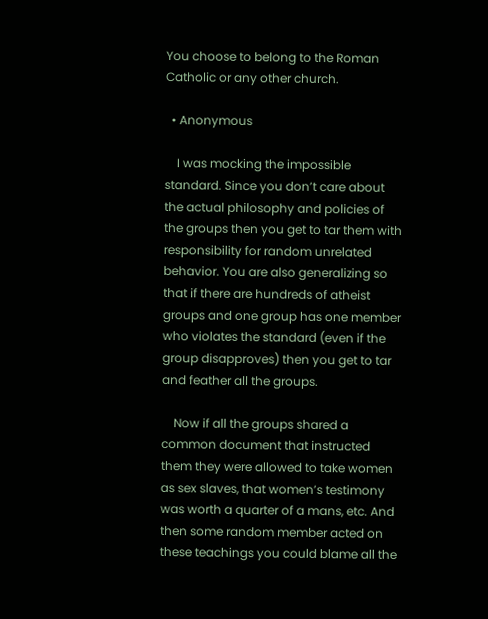You choose to belong to the Roman Catholic or any other church.

  • Anonymous

    I was mocking the impossible standard. Since you don’t care about the actual philosophy and policies of the groups then you get to tar them with responsibility for random unrelated behavior. You are also generalizing so that if there are hundreds of atheist groups and one group has one member who violates the standard (even if the group disapproves) then you get to tar and feather all the groups.

    Now if all the groups shared a common document that instructed them they were allowed to take women as sex slaves, that women’s testimony was worth a quarter of a mans, etc. And then some random member acted on these teachings you could blame all the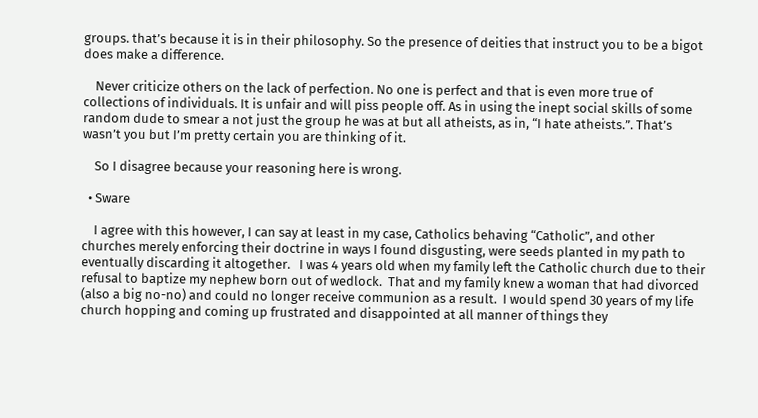groups. that’s because it is in their philosophy. So the presence of deities that instruct you to be a bigot does make a difference.

    Never criticize others on the lack of perfection. No one is perfect and that is even more true of collections of individuals. It is unfair and will piss people off. As in using the inept social skills of some random dude to smear a not just the group he was at but all atheists, as in, “I hate atheists.”. That’s wasn’t you but I’m pretty certain you are thinking of it.

    So I disagree because your reasoning here is wrong.

  • Sware

    I agree with this however, I can say at least in my case, Catholics behaving “Catholic”, and other churches merely enforcing their doctrine in ways I found disgusting, were seeds planted in my path to eventually discarding it altogether.   I was 4 years old when my family left the Catholic church due to their refusal to baptize my nephew born out of wedlock.  That and my family knew a woman that had divorced (also a big no-no) and could no longer receive communion as a result.  I would spend 30 years of my life church hopping and coming up frustrated and disappointed at all manner of things they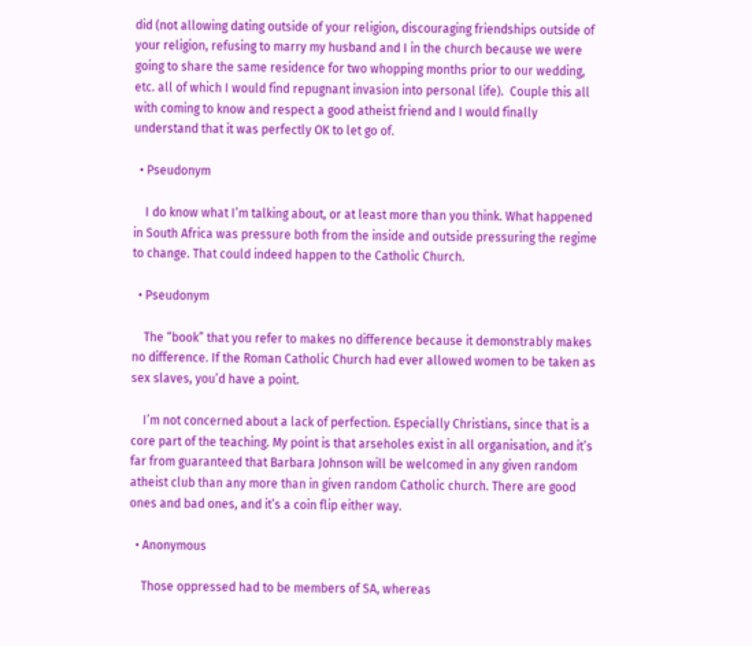did (not allowing dating outside of your religion, discouraging friendships outside of your religion, refusing to marry my husband and I in the church because we were going to share the same residence for two whopping months prior to our wedding, etc. all of which I would find repugnant invasion into personal life).  Couple this all with coming to know and respect a good atheist friend and I would finally understand that it was perfectly OK to let go of.

  • Pseudonym

    I do know what I’m talking about, or at least more than you think. What happened in South Africa was pressure both from the inside and outside pressuring the regime to change. That could indeed happen to the Catholic Church.

  • Pseudonym

    The “book” that you refer to makes no difference because it demonstrably makes no difference. If the Roman Catholic Church had ever allowed women to be taken as sex slaves, you’d have a point.

    I’m not concerned about a lack of perfection. Especially Christians, since that is a core part of the teaching. My point is that arseholes exist in all organisation, and it’s far from guaranteed that Barbara Johnson will be welcomed in any given random atheist club than any more than in given random Catholic church. There are good ones and bad ones, and it’s a coin flip either way.

  • Anonymous

    Those oppressed had to be members of SA, whereas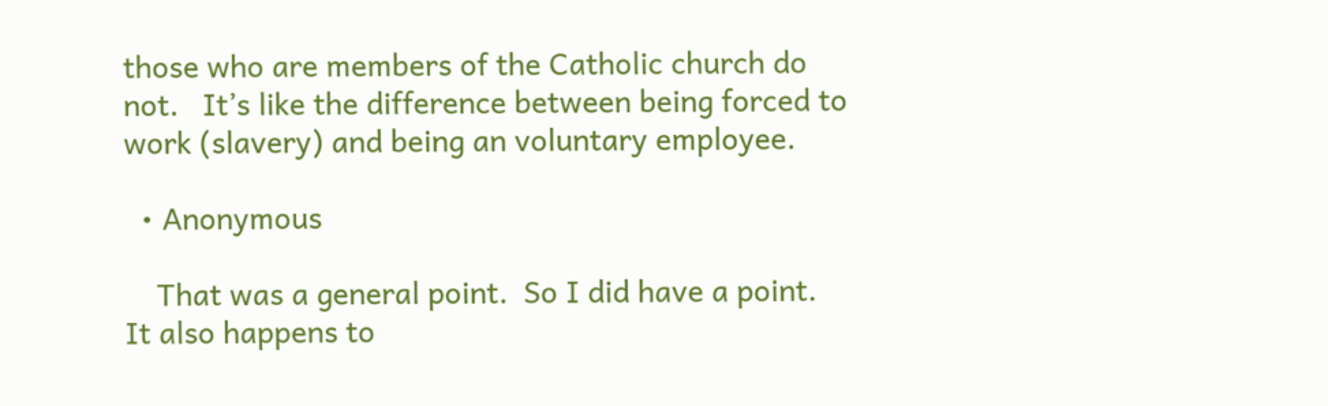those who are members of the Catholic church do not.   It’s like the difference between being forced to work (slavery) and being an voluntary employee.

  • Anonymous

    That was a general point.  So I did have a point.   It also happens to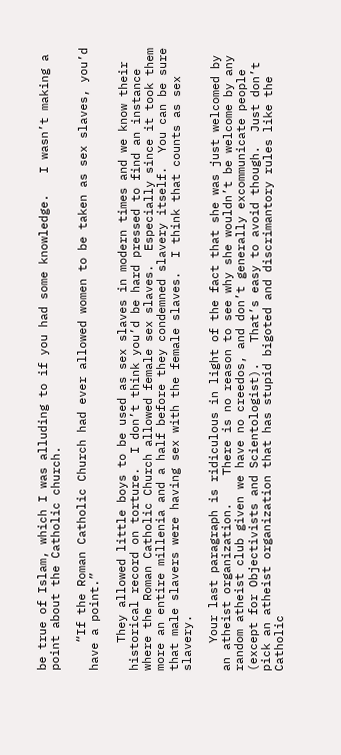be true of Islam, which I was alluding to if you had some knowledge.   I wasn’t making a point about the Catholic church.

    “If the Roman Catholic Church had ever allowed women to be taken as sex slaves, you’d have a point.”

    They allowed little boys to be used as sex slaves in modern times and we know their historical record on torture.  I don’t think you’d be hard pressed to find an instance where the Roman Catholic Church allowed female sex slaves.  Especially since it took them more an entire millenia and a half before they condemned slavery itself.  You can be sure that male slavers were having sex with the female slaves.  I think that counts as sex slavery.

    Your last paragraph is ridiculous in light of the fact that she was just welcomed by an atheist organization.    There is no reason to see why she wouldn’t be welcome by any random atheist club given we have no creedos, and don’t generally excommunicate people (except for Objectivists and Scientologist).   That’s easy to avoid though.  Just don’t pick an atheist organization that has stupid bigoted and discrimantory rules like the Catholic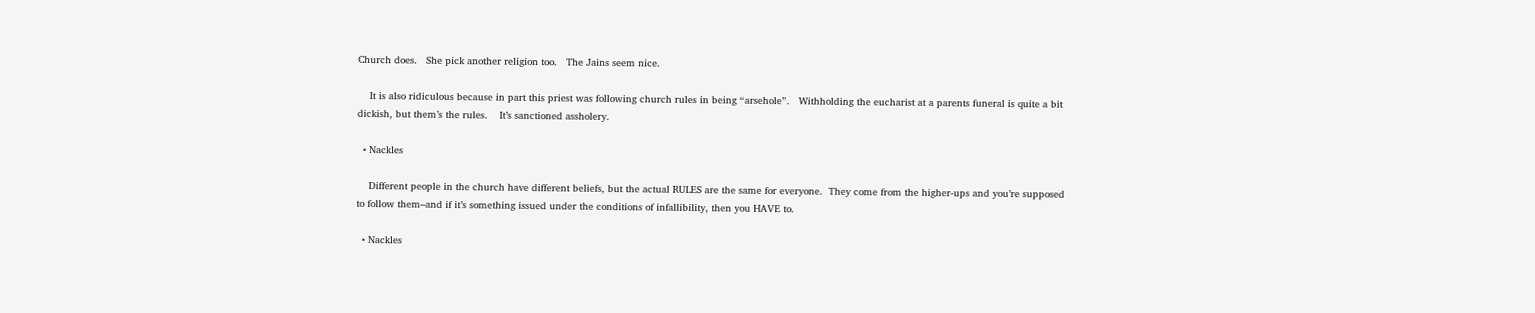Church does.   She pick another religion too.   The Jains seem nice.

    It is also ridiculous because in part this priest was following church rules in being “arsehole”.   Withholding the eucharist at a parents funeral is quite a bit dickish, but them’s the rules.    It’s sanctioned assholery.

  • Nackles

    Different people in the church have different beliefs, but the actual RULES are the same for everyone.  They come from the higher-ups and you’re supposed to follow them–and if it’s something issued under the conditions of infallibility, then you HAVE to.

  • Nackles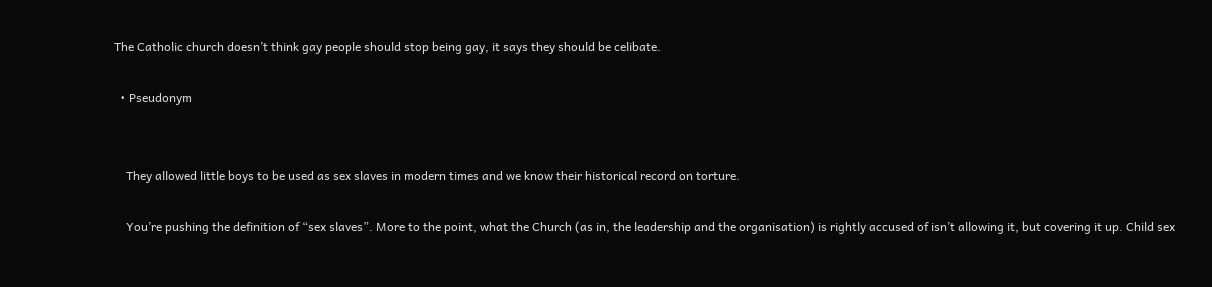The Catholic church doesn’t think gay people should stop being gay, it says they should be celibate.

  • Pseudonym


    They allowed little boys to be used as sex slaves in modern times and we know their historical record on torture.

    You’re pushing the definition of “sex slaves”. More to the point, what the Church (as in, the leadership and the organisation) is rightly accused of isn’t allowing it, but covering it up. Child sex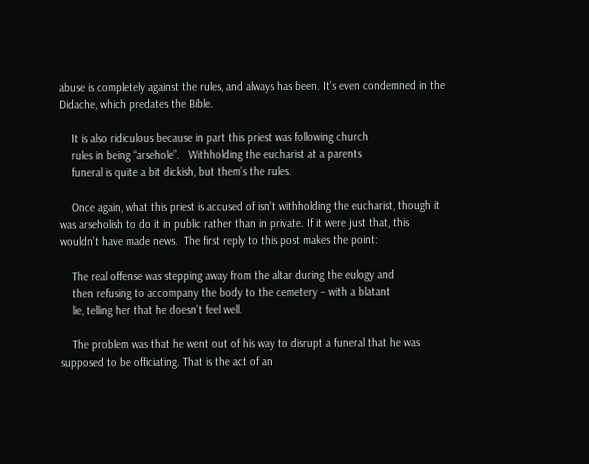abuse is completely against the rules, and always has been. It’s even condemned in the Didache, which predates the Bible.

    It is also ridiculous because in part this priest was following church
    rules in being “arsehole”.   Withholding the eucharist at a parents
    funeral is quite a bit dickish, but them’s the rules.

    Once again, what this priest is accused of isn’t withholding the eucharist, though it was arseholish to do it in public rather than in private. If it were just that, this wouldn’t have made news.  The first reply to this post makes the point:

    The real offense was stepping away from the altar during the eulogy and
    then refusing to accompany the body to the cemetery – with a blatant
    lie, telling her that he doesn’t feel well.

    The problem was that he went out of his way to disrupt a funeral that he was supposed to be officiating. That is the act of an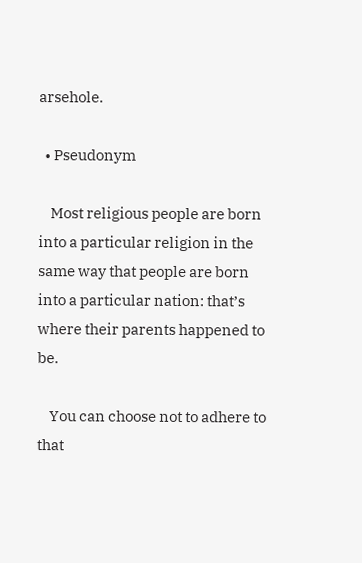arsehole.

  • Pseudonym

    Most religious people are born into a particular religion in the same way that people are born into a particular nation: that’s where their parents happened to be.

    You can choose not to adhere to that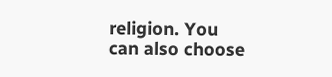religion. You can also choose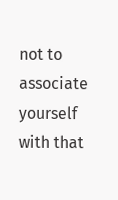not to associate yourself with that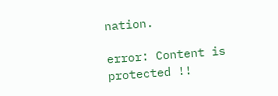nation.

error: Content is protected !!